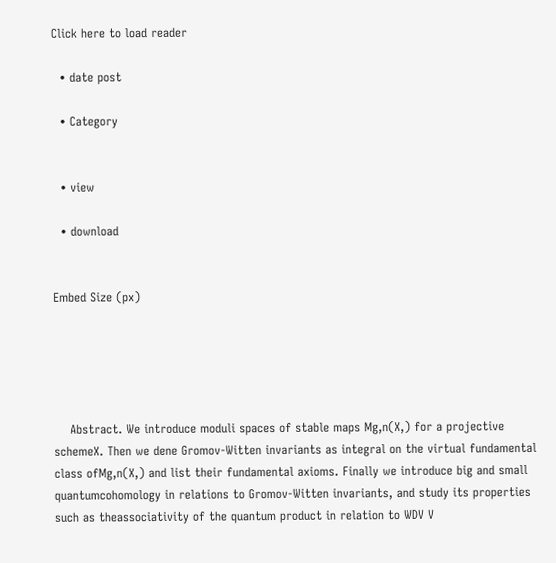Click here to load reader

  • date post

  • Category


  • view

  • download


Embed Size (px)





    Abstract. We introduce moduli spaces of stable maps Mg,n(X,) for a projective schemeX. Then we dene Gromov-Witten invariants as integral on the virtual fundamental class ofMg,n(X,) and list their fundamental axioms. Finally we introduce big and small quantumcohomology in relations to Gromov-Witten invariants, and study its properties such as theassociativity of the quantum product in relation to WDV V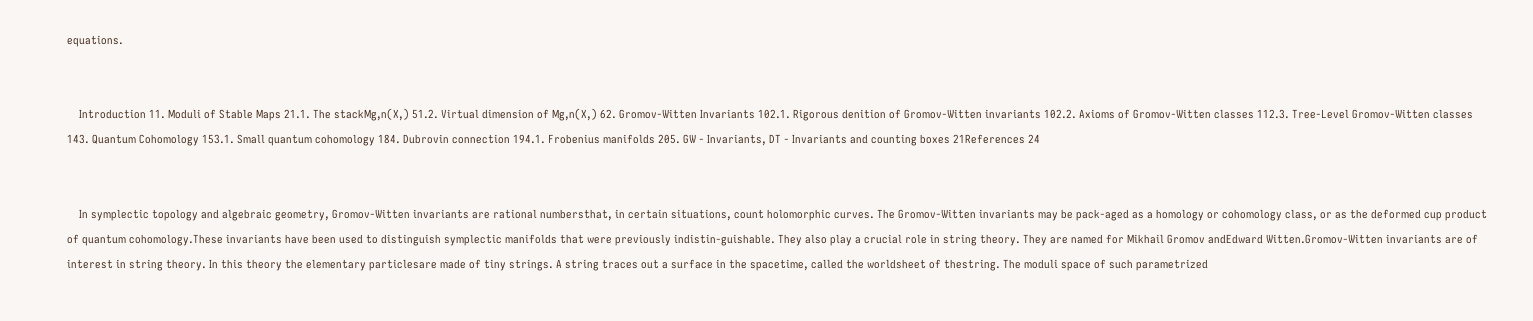equations.


    Introduction 11. Moduli of Stable Maps 21.1. The stackMg,n(X,) 51.2. Virtual dimension of Mg,n(X,) 62. Gromov-Witten Invariants 102.1. Rigorous denition of Gromov-Witten invariants 102.2. Axioms of Gromov-Witten classes 112.3. Tree-Level Gromov-Witten classes 143. Quantum Cohomology 153.1. Small quantum cohomology 184. Dubrovin connection 194.1. Frobenius manifolds 205. GW - Invariants, DT - Invariants and counting boxes 21References 24


    In symplectic topology and algebraic geometry, Gromov-Witten invariants are rational numbersthat, in certain situations, count holomorphic curves. The Gromov-Witten invariants may be pack-aged as a homology or cohomology class, or as the deformed cup product of quantum cohomology.These invariants have been used to distinguish symplectic manifolds that were previously indistin-guishable. They also play a crucial role in string theory. They are named for Mikhail Gromov andEdward Witten.Gromov-Witten invariants are of interest in string theory. In this theory the elementary particlesare made of tiny strings. A string traces out a surface in the spacetime, called the worldsheet of thestring. The moduli space of such parametrized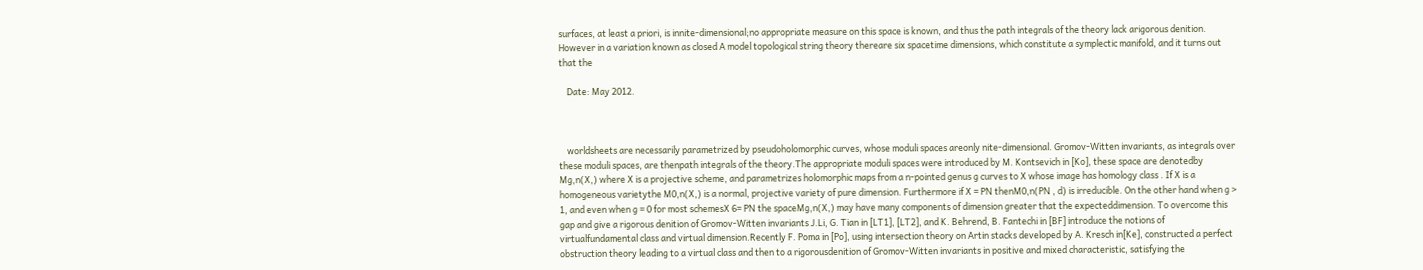surfaces, at least a priori, is innite-dimensional;no appropriate measure on this space is known, and thus the path integrals of the theory lack arigorous denition. However in a variation known as closed A model topological string theory thereare six spacetime dimensions, which constitute a symplectic manifold, and it turns out that the

    Date: May 2012.



    worldsheets are necessarily parametrized by pseudoholomorphic curves, whose moduli spaces areonly nite-dimensional. Gromov-Witten invariants, as integrals over these moduli spaces, are thenpath integrals of the theory.The appropriate moduli spaces were introduced by M. Kontsevich in [Ko], these space are denotedby Mg,n(X,) where X is a projective scheme, and parametrizes holomorphic maps from a n-pointed genus g curves to X whose image has homology class . If X is a homogeneous varietythe M0,n(X,) is a normal, projective variety of pure dimension. Furthermore if X = PN thenM0,n(PN , d) is irreducible. On the other hand when g > 1, and even when g = 0 for most schemesX 6= PN the spaceMg,n(X,) may have many components of dimension greater that the expecteddimension. To overcome this gap and give a rigorous denition of Gromov-Witten invariants J.Li, G. Tian in [LT1], [LT2], and K. Behrend, B. Fantechi in [BF] introduce the notions of virtualfundamental class and virtual dimension.Recently F. Poma in [Po], using intersection theory on Artin stacks developed by A. Kresch in[Ke], constructed a perfect obstruction theory leading to a virtual class and then to a rigorousdenition of Gromov-Witten invariants in positive and mixed characteristic, satisfying the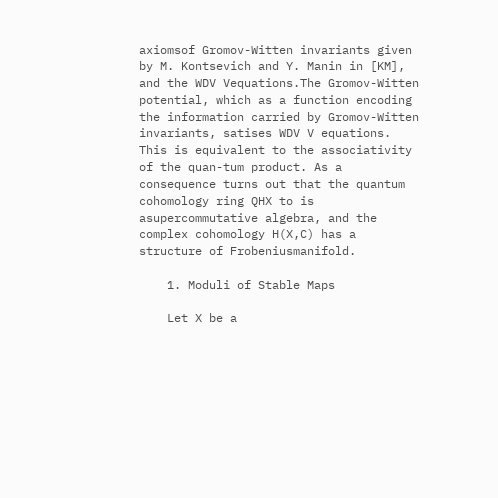axiomsof Gromov-Witten invariants given by M. Kontsevich and Y. Manin in [KM], and the WDV Vequations.The Gromov-Witten potential, which as a function encoding the information carried by Gromov-Witten invariants, satises WDV V equations. This is equivalent to the associativity of the quan-tum product. As a consequence turns out that the quantum cohomology ring QHX to is asupercommutative algebra, and the complex cohomology H(X,C) has a structure of Frobeniusmanifold.

    1. Moduli of Stable Maps

    Let X be a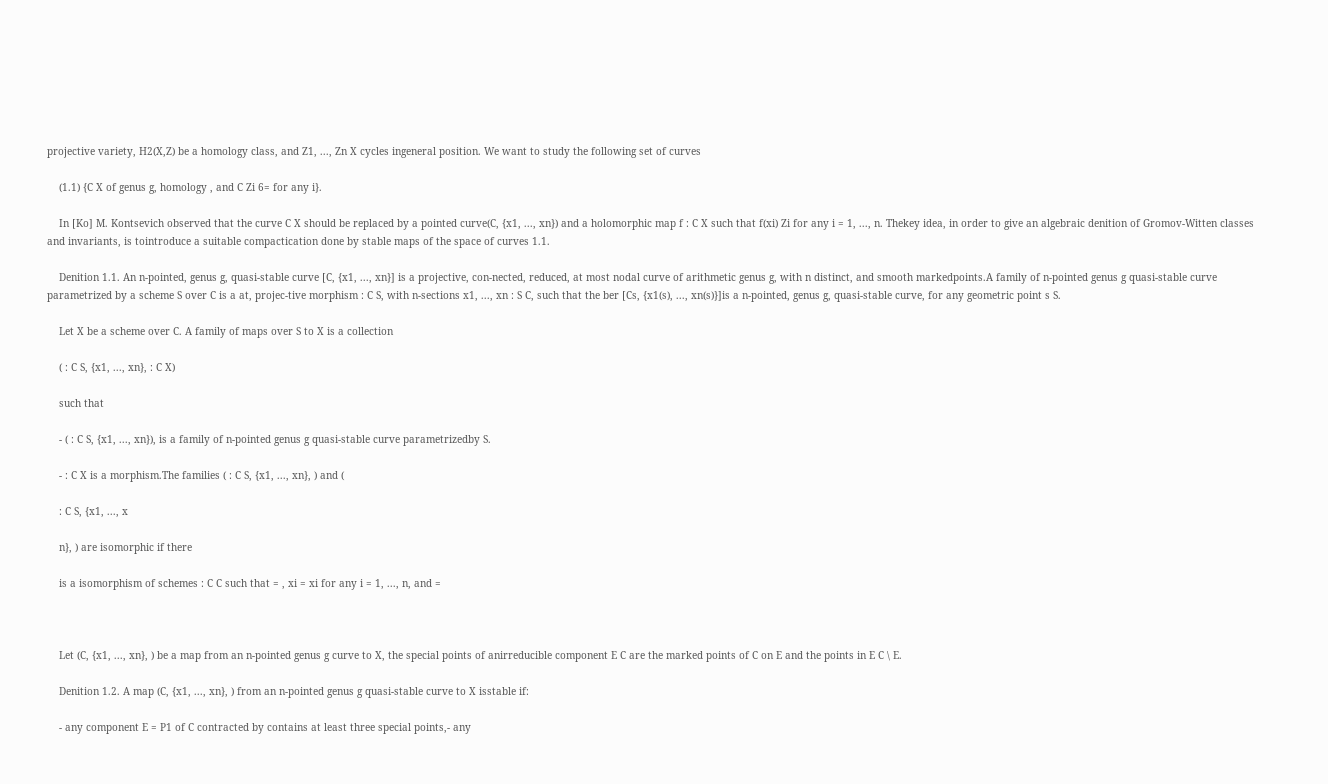projective variety, H2(X,Z) be a homology class, and Z1, ..., Zn X cycles ingeneral position. We want to study the following set of curves

    (1.1) {C X of genus g, homology , and C Zi 6= for any i}.

    In [Ko] M. Kontsevich observed that the curve C X should be replaced by a pointed curve(C, {x1, ..., xn}) and a holomorphic map f : C X such that f(xi) Zi for any i = 1, ..., n. Thekey idea, in order to give an algebraic denition of Gromov-Witten classes and invariants, is tointroduce a suitable compactication done by stable maps of the space of curves 1.1.

    Denition 1.1. An n-pointed, genus g, quasi-stable curve [C, {x1, ..., xn}] is a projective, con-nected, reduced, at most nodal curve of arithmetic genus g, with n distinct, and smooth markedpoints.A family of n-pointed genus g quasi-stable curve parametrized by a scheme S over C is a at, projec-tive morphism : C S, with n-sections x1, ..., xn : S C, such that the ber [Cs, {x1(s), ..., xn(s)}]is a n-pointed, genus g, quasi-stable curve, for any geometric point s S.

    Let X be a scheme over C. A family of maps over S to X is a collection

    ( : C S, {x1, ..., xn}, : C X)

    such that

    - ( : C S, {x1, ..., xn}), is a family of n-pointed genus g quasi-stable curve parametrizedby S.

    - : C X is a morphism.The families ( : C S, {x1, ..., xn}, ) and (

    : C S, {x1, ..., x

    n}, ) are isomorphic if there

    is a isomorphism of schemes : C C such that = , xi = xi for any i = 1, ..., n, and =



    Let (C, {x1, ..., xn}, ) be a map from an n-pointed genus g curve to X, the special points of anirreducible component E C are the marked points of C on E and the points in E C \ E.

    Denition 1.2. A map (C, {x1, ..., xn}, ) from an n-pointed genus g quasi-stable curve to X isstable if:

    - any component E = P1 of C contracted by contains at least three special points,- any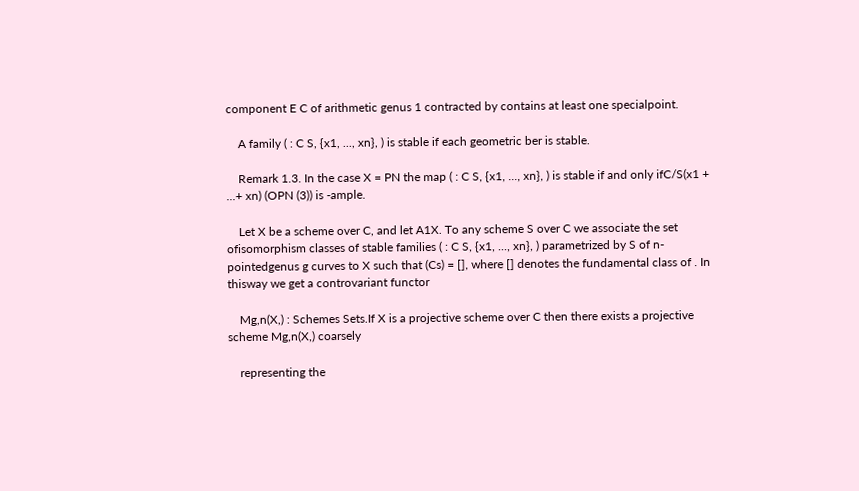component E C of arithmetic genus 1 contracted by contains at least one specialpoint.

    A family ( : C S, {x1, ..., xn}, ) is stable if each geometric ber is stable.

    Remark 1.3. In the case X = PN the map ( : C S, {x1, ..., xn}, ) is stable if and only ifC/S(x1 + ...+ xn) (OPN (3)) is -ample.

    Let X be a scheme over C, and let A1X. To any scheme S over C we associate the set ofisomorphism classes of stable families ( : C S, {x1, ..., xn}, ) parametrized by S of n-pointedgenus g curves to X such that (Cs) = [], where [] denotes the fundamental class of . In thisway we get a controvariant functor

    Mg,n(X,) : Schemes Sets.If X is a projective scheme over C then there exists a projective scheme Mg,n(X,) coarsely

    representing the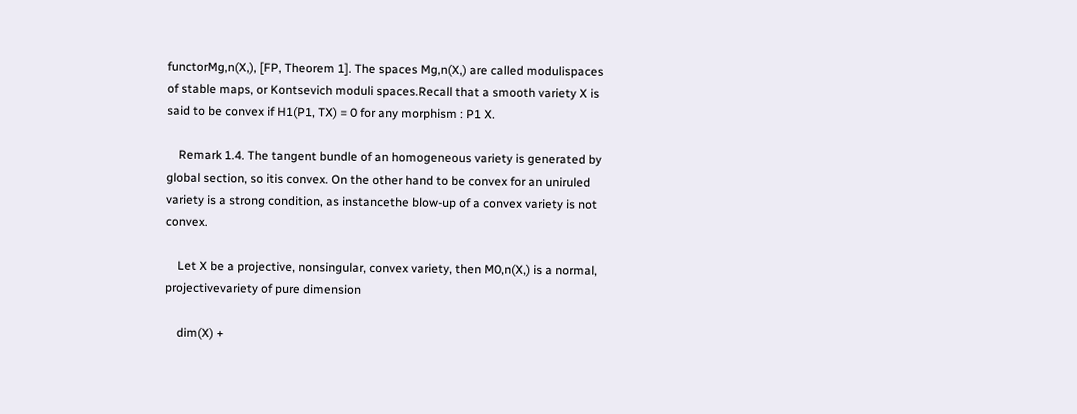functorMg,n(X,), [FP, Theorem 1]. The spaces Mg,n(X,) are called modulispaces of stable maps, or Kontsevich moduli spaces.Recall that a smooth variety X is said to be convex if H1(P1, TX) = 0 for any morphism : P1 X.

    Remark 1.4. The tangent bundle of an homogeneous variety is generated by global section, so itis convex. On the other hand to be convex for an uniruled variety is a strong condition, as instancethe blow-up of a convex variety is not convex.

    Let X be a projective, nonsingular, convex variety, then M0,n(X,) is a normal, projectivevariety of pure dimension

    dim(X) +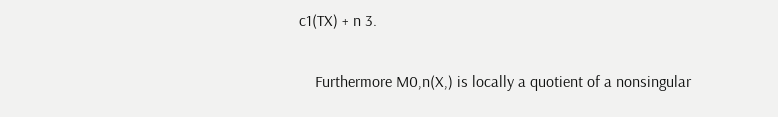c1(TX) + n 3.

    Furthermore M0,n(X,) is locally a quotient of a nonsingular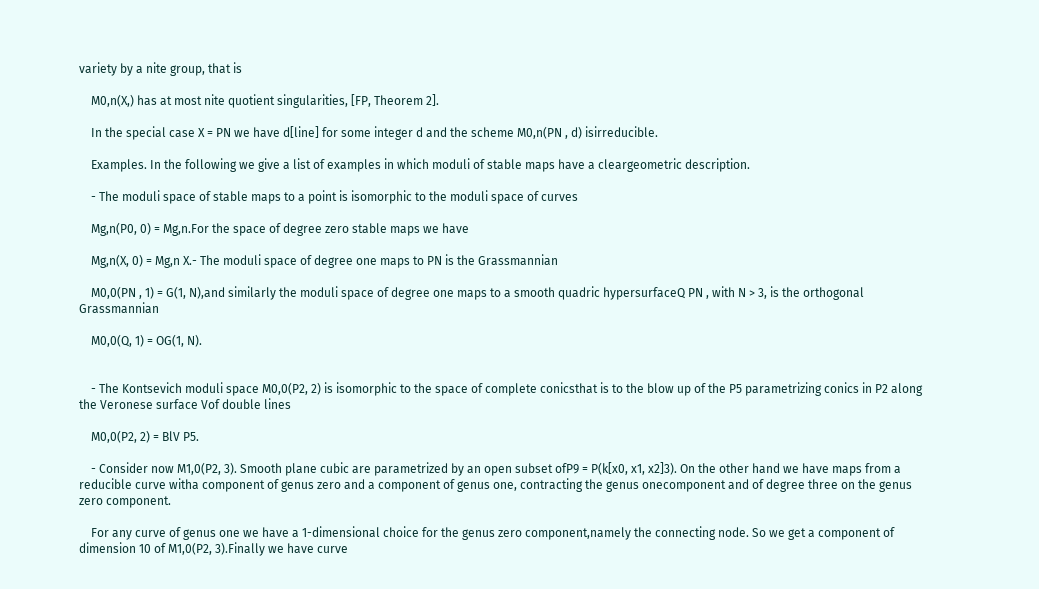variety by a nite group, that is

    M0,n(X,) has at most nite quotient singularities, [FP, Theorem 2].

    In the special case X = PN we have d[line] for some integer d and the scheme M0,n(PN , d) isirreducible.

    Examples. In the following we give a list of examples in which moduli of stable maps have a cleargeometric description.

    - The moduli space of stable maps to a point is isomorphic to the moduli space of curves

    Mg,n(P0, 0) = Mg,n.For the space of degree zero stable maps we have

    Mg,n(X, 0) = Mg,n X.- The moduli space of degree one maps to PN is the Grassmannian

    M0,0(PN , 1) = G(1, N),and similarly the moduli space of degree one maps to a smooth quadric hypersurfaceQ PN , with N > 3, is the orthogonal Grassmannian

    M0,0(Q, 1) = OG(1, N).


    - The Kontsevich moduli space M0,0(P2, 2) is isomorphic to the space of complete conicsthat is to the blow up of the P5 parametrizing conics in P2 along the Veronese surface Vof double lines

    M0,0(P2, 2) = BlV P5.

    - Consider now M1,0(P2, 3). Smooth plane cubic are parametrized by an open subset ofP9 = P(k[x0, x1, x2]3). On the other hand we have maps from a reducible curve witha component of genus zero and a component of genus one, contracting the genus onecomponent and of degree three on the genus zero component.

    For any curve of genus one we have a 1-dimensional choice for the genus zero component,namely the connecting node. So we get a component of dimension 10 of M1,0(P2, 3).Finally we have curve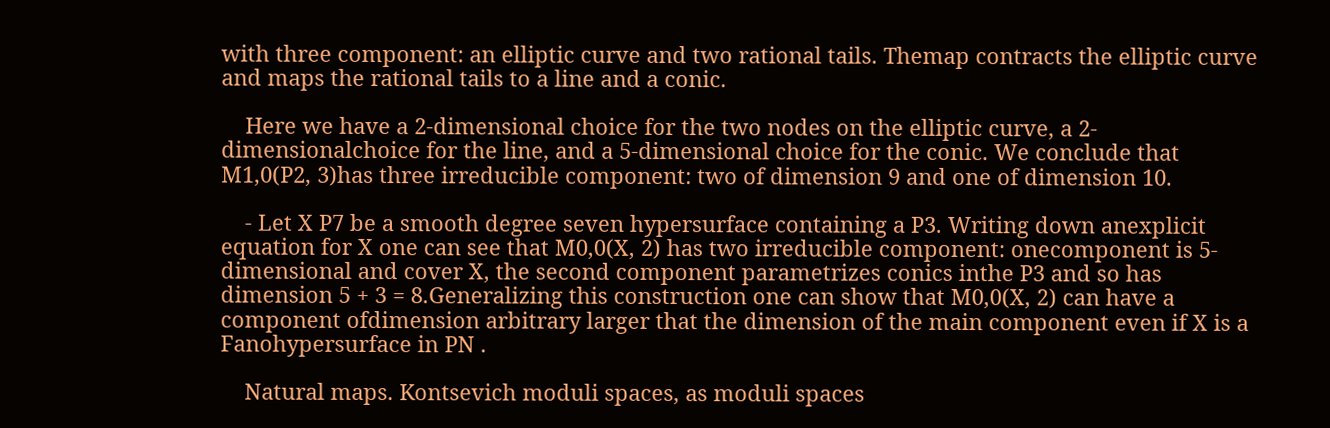with three component: an elliptic curve and two rational tails. Themap contracts the elliptic curve and maps the rational tails to a line and a conic.

    Here we have a 2-dimensional choice for the two nodes on the elliptic curve, a 2-dimensionalchoice for the line, and a 5-dimensional choice for the conic. We conclude that M1,0(P2, 3)has three irreducible component: two of dimension 9 and one of dimension 10.

    - Let X P7 be a smooth degree seven hypersurface containing a P3. Writing down anexplicit equation for X one can see that M0,0(X, 2) has two irreducible component: onecomponent is 5-dimensional and cover X, the second component parametrizes conics inthe P3 and so has dimension 5 + 3 = 8.Generalizing this construction one can show that M0,0(X, 2) can have a component ofdimension arbitrary larger that the dimension of the main component even if X is a Fanohypersurface in PN .

    Natural maps. Kontsevich moduli spaces, as moduli spaces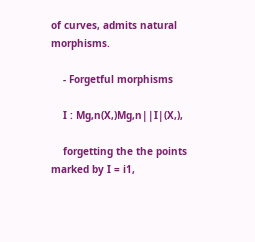of curves, admits natural morphisms.

    - Forgetful morphisms

    I : Mg,n(X,)Mg,n||I|(X,),

    forgetting the the points marked by I = i1,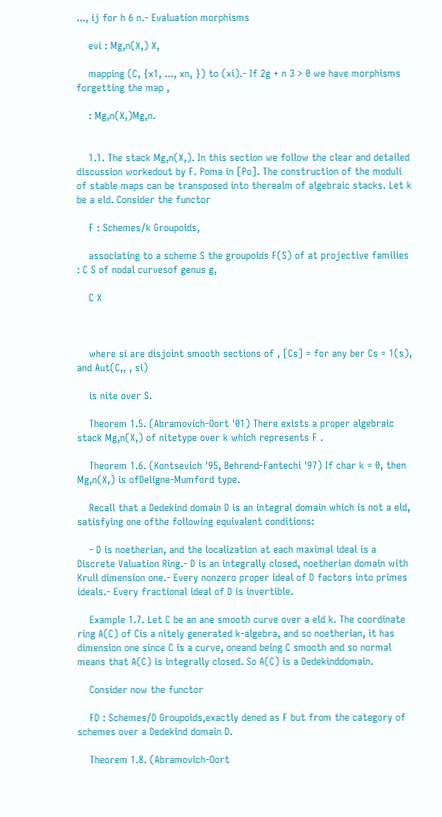..., ij for h 6 n.- Evaluation morphisms

    evi : Mg,n(X,) X,

    mapping (C, {x1, ..., xn, }) to (xi).- If 2g + n 3 > 0 we have morphisms forgetting the map ,

    : Mg,n(X,)Mg,n.


    1.1. The stack Mg,n(X,). In this section we follow the clear and detailed discussion workedout by F. Poma in [Po]. The construction of the moduli of stable maps can be transposed into therealm of algebraic stacks. Let k be a eld. Consider the functor

    F : Schemes/k Groupoids,

    associating to a scheme S the groupoids F(S) of at projective families : C S of nodal curvesof genus g,

    C X



    where si are disjoint smooth sections of , [Cs] = for any ber Cs = 1(s), and Aut(C,, , si)

    is nite over S.

    Theorem 1.5. (Abramovich-Oort '01) There exists a proper algebraic stack Mg,n(X,) of nitetype over k which represents F .

    Theorem 1.6. (Kontsevich '95, Behrend-Fantechi '97) If char k = 0, then Mg,n(X,) is ofDeligne-Mumford type.

    Recall that a Dedekind domain D is an integral domain which is not a eld, satisfying one ofthe following equivalent conditions:

    - D is noetherian, and the localization at each maximal ideal is a Discrete Valuation Ring.- D is an integrally closed, noetherian domain with Krull dimension one.- Every nonzero proper ideal of D factors into primes ideals.- Every fractional ideal of D is invertible.

    Example 1.7. Let C be an ane smooth curve over a eld k. The coordinate ring A(C) of Cis a nitely generated k-algebra, and so noetherian, it has dimension one since C is a curve, oneand being C smooth and so normal means that A(C) is integrally closed. So A(C) is a Dedekinddomain.

    Consider now the functor

    FD : Schemes/D Groupoids,exactly dened as F but from the category of schemes over a Dedekind domain D.

    Theorem 1.8. (Abramovich-Oort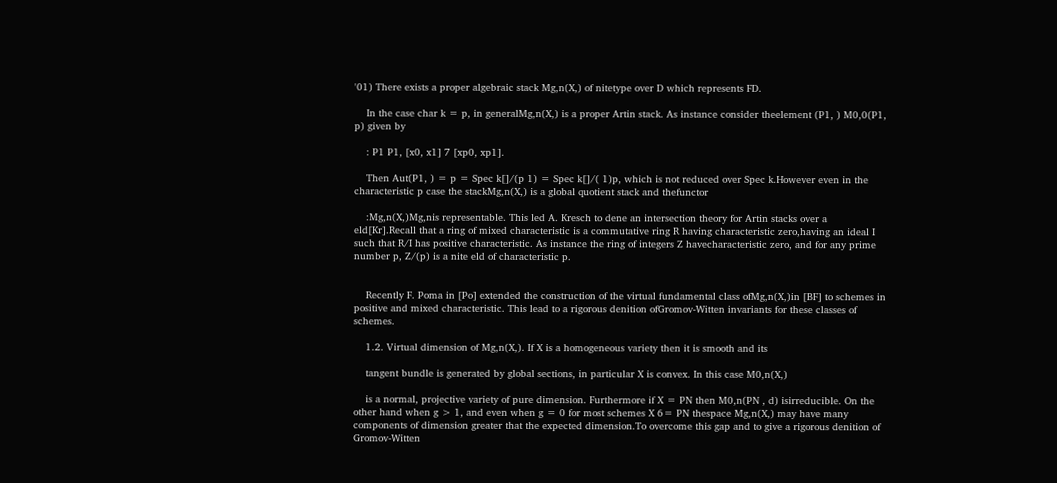'01) There exists a proper algebraic stack Mg,n(X,) of nitetype over D which represents FD.

    In the case char k = p, in generalMg,n(X,) is a proper Artin stack. As instance consider theelement (P1, ) M0,0(P1, p) given by

    : P1 P1, [x0, x1] 7 [xp0, xp1].

    Then Aut(P1, ) = p = Spec k[]/(p 1) = Spec k[]/( 1)p, which is not reduced over Spec k.However even in the characteristic p case the stackMg,n(X,) is a global quotient stack and thefunctor

    :Mg,n(X,)Mg,nis representable. This led A. Kresch to dene an intersection theory for Artin stacks over a eld[Kr].Recall that a ring of mixed characteristic is a commutative ring R having characteristic zero,having an ideal I such that R/I has positive characteristic. As instance the ring of integers Z havecharacteristic zero, and for any prime number p, Z/(p) is a nite eld of characteristic p.


    Recently F. Poma in [Po] extended the construction of the virtual fundamental class ofMg,n(X,)in [BF] to schemes in positive and mixed characteristic. This lead to a rigorous denition ofGromov-Witten invariants for these classes of schemes.

    1.2. Virtual dimension of Mg,n(X,). If X is a homogeneous variety then it is smooth and its

    tangent bundle is generated by global sections, in particular X is convex. In this case M0,n(X,)

    is a normal, projective variety of pure dimension. Furthermore if X = PN then M0,n(PN , d) isirreducible. On the other hand when g > 1, and even when g = 0 for most schemes X 6= PN thespace Mg,n(X,) may have many components of dimension greater that the expected dimension.To overcome this gap and to give a rigorous denition of Gromov-Witten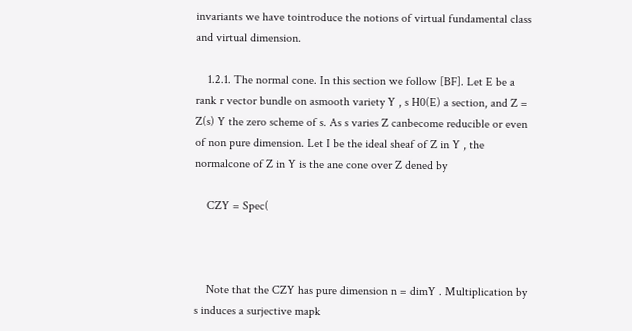invariants we have tointroduce the notions of virtual fundamental class and virtual dimension.

    1.2.1. The normal cone. In this section we follow [BF]. Let E be a rank r vector bundle on asmooth variety Y , s H0(E) a section, and Z = Z(s) Y the zero scheme of s. As s varies Z canbecome reducible or even of non pure dimension. Let I be the ideal sheaf of Z in Y , the normalcone of Z in Y is the ane cone over Z dened by

    CZY = Spec(



    Note that the CZY has pure dimension n = dimY . Multiplication by s induces a surjective mapk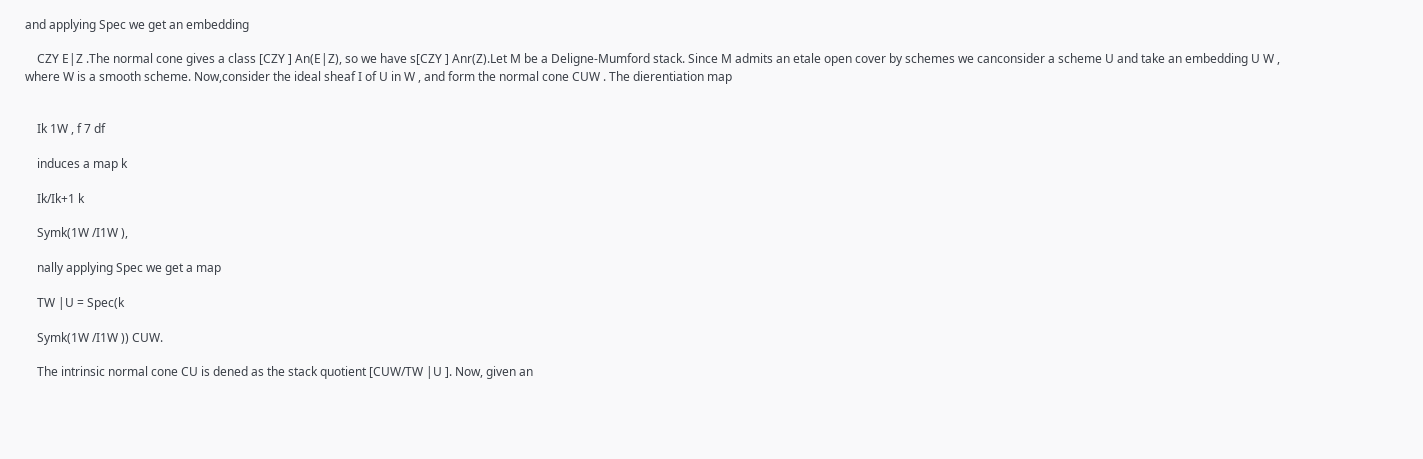and applying Spec we get an embedding

    CZY E|Z .The normal cone gives a class [CZY ] An(E|Z), so we have s[CZY ] Anr(Z).Let M be a Deligne-Mumford stack. Since M admits an etale open cover by schemes we canconsider a scheme U and take an embedding U W , where W is a smooth scheme. Now,consider the ideal sheaf I of U in W , and form the normal cone CUW . The dierentiation map


    Ik 1W , f 7 df

    induces a map k

    Ik/Ik+1 k

    Symk(1W /I1W ),

    nally applying Spec we get a map

    TW |U = Spec(k

    Symk(1W /I1W )) CUW.

    The intrinsic normal cone CU is dened as the stack quotient [CUW/TW |U ]. Now, given an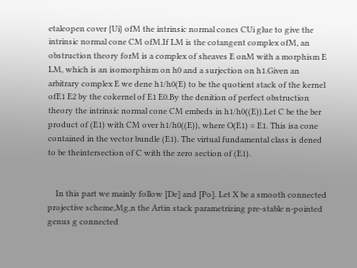etaleopen cover {Ui} ofM the intrinsic normal cones CUi glue to give the intrinsic normal cone CM ofM.If LM is the cotangent complex ofM, an obstruction theory forM is a complex of sheaves E onM with a morphism E LM, which is an isomorphism on h0 and a surjection on h1.Given an arbitrary complex E we dene h1/h0(E) to be the quotient stack of the kernel ofE1 E2 by the cokernel of E1 E0.By the denition of perfect obstruction theory the intrinsic normal cone CM embeds in h1/h0((E)).Let C be the ber product of (E1) with CM over h1/h0((E)), where O(E1) = E1. This isa cone contained in the vector bundle (E1). The virtual fundamental class is dened to be theintersection of C with the zero section of (E1).


    In this part we mainly follow [De] and [Po]. Let X be a smooth connected projective scheme,Mg,n the Artin stack parametrizing pre-stable n-pointed genus g connected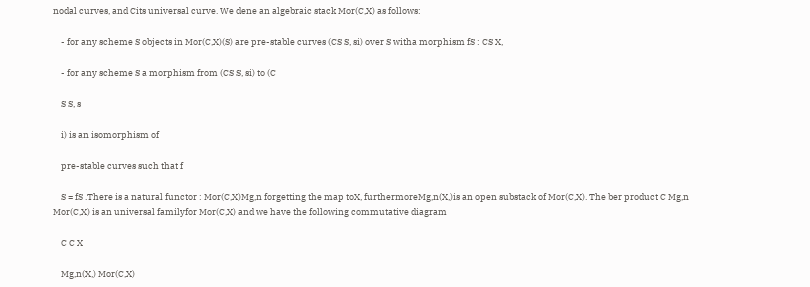nodal curves, and Cits universal curve. We dene an algebraic stack Mor(C,X) as follows:

    - for any scheme S objects in Mor(C,X)(S) are pre-stable curves (CS S, si) over S witha morphism fS : CS X,

    - for any scheme S a morphism from (CS S, si) to (C

    S S, s

    i) is an isomorphism of

    pre-stable curves such that f

    S = fS .There is a natural functor : Mor(C,X)Mg,n forgetting the map toX, furthermoreMg,n(X,)is an open substack of Mor(C,X). The ber product C Mg,n Mor(C,X) is an universal familyfor Mor(C,X) and we have the following commutative diagram

    C C X

    Mg,n(X,) Mor(C,X)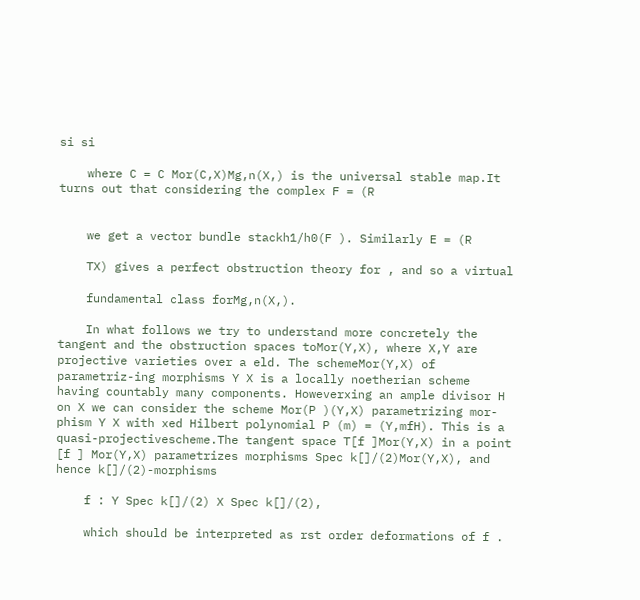si si

    where C = C Mor(C,X)Mg,n(X,) is the universal stable map.It turns out that considering the complex F = (R


    we get a vector bundle stackh1/h0(F ). Similarly E = (R

    TX) gives a perfect obstruction theory for , and so a virtual

    fundamental class forMg,n(X,).

    In what follows we try to understand more concretely the tangent and the obstruction spaces toMor(Y,X), where X,Y are projective varieties over a eld. The schemeMor(Y,X) of parametriz-ing morphisms Y X is a locally noetherian scheme having countably many components. Howeverxing an ample divisor H on X we can consider the scheme Mor(P )(Y,X) parametrizing mor-phism Y X with xed Hilbert polynomial P (m) = (Y,mfH). This is a quasi-projectivescheme.The tangent space T[f ]Mor(Y,X) in a point [f ] Mor(Y,X) parametrizes morphisms Spec k[]/(2)Mor(Y,X), and hence k[]/(2)-morphisms

    f : Y Spec k[]/(2) X Spec k[]/(2),

    which should be interpreted as rst order deformations of f .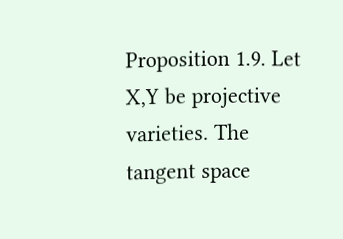Proposition 1.9. Let X,Y be projective varieties. The tangent space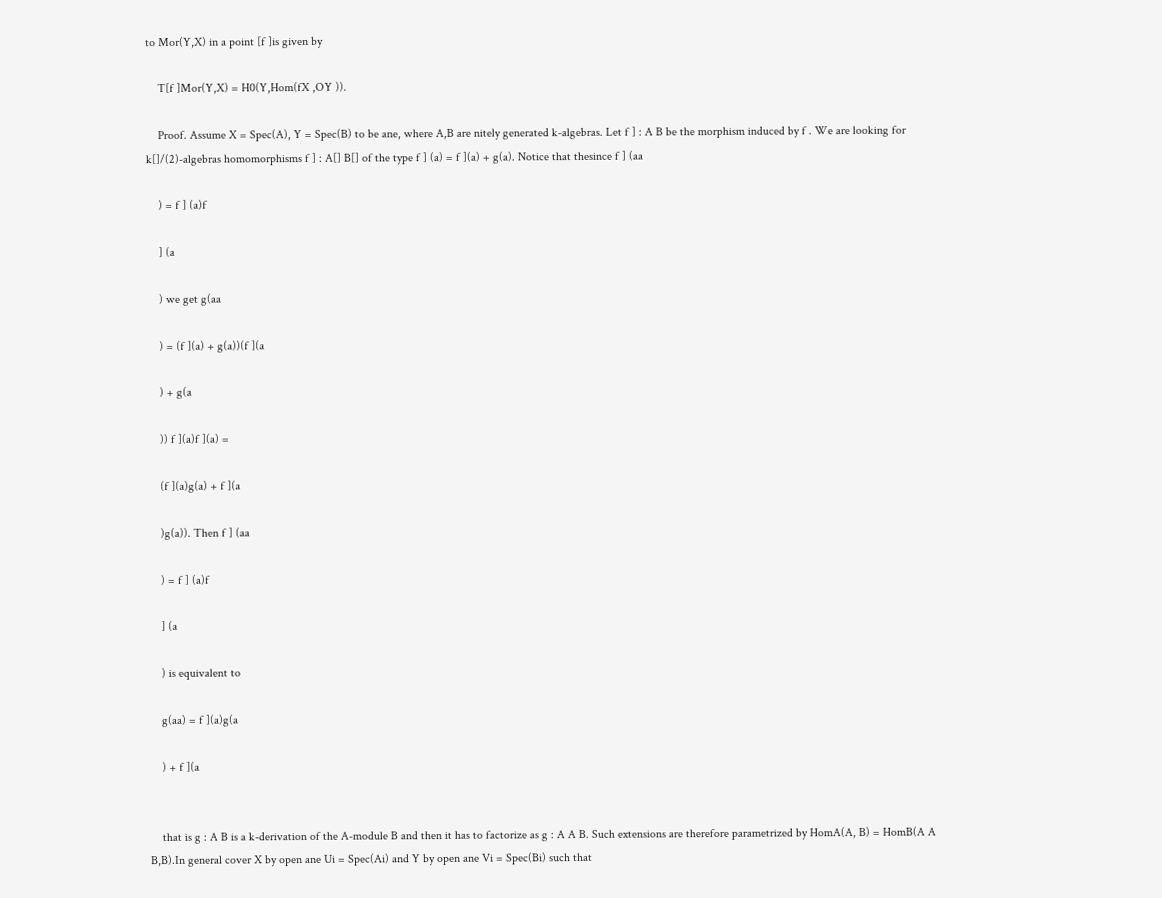to Mor(Y,X) in a point [f ]is given by

    T[f ]Mor(Y,X) = H0(Y,Hom(fX ,OY )).

    Proof. Assume X = Spec(A), Y = Spec(B) to be ane, where A,B are nitely generated k-algebras. Let f ] : A B be the morphism induced by f . We are looking for k[]/(2)-algebras homomorphisms f ] : A[] B[] of the type f ] (a) = f ](a) + g(a). Notice that thesince f ] (aa

    ) = f ] (a)f

    ] (a

    ) we get g(aa

    ) = (f ](a) + g(a))(f ](a

    ) + g(a

    )) f ](a)f ](a) =

    (f ](a)g(a) + f ](a

    )g(a)). Then f ] (aa

    ) = f ] (a)f

    ] (a

    ) is equivalent to

    g(aa) = f ](a)g(a

    ) + f ](a


    that is g : A B is a k-derivation of the A-module B and then it has to factorize as g : A A B. Such extensions are therefore parametrized by HomA(A, B) = HomB(A A B,B).In general cover X by open ane Ui = Spec(Ai) and Y by open ane Vi = Spec(Bi) such that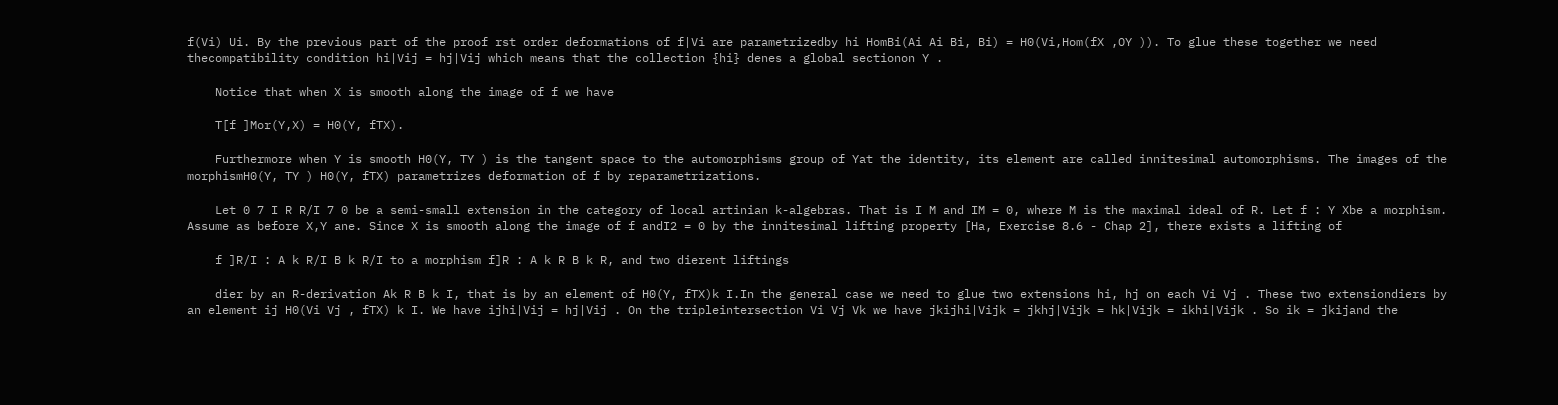f(Vi) Ui. By the previous part of the proof rst order deformations of f|Vi are parametrizedby hi HomBi(Ai Ai Bi, Bi) = H0(Vi,Hom(fX ,OY )). To glue these together we need thecompatibility condition hi|Vij = hj|Vij which means that the collection {hi} denes a global sectionon Y .

    Notice that when X is smooth along the image of f we have

    T[f ]Mor(Y,X) = H0(Y, fTX).

    Furthermore when Y is smooth H0(Y, TY ) is the tangent space to the automorphisms group of Yat the identity, its element are called innitesimal automorphisms. The images of the morphismH0(Y, TY ) H0(Y, fTX) parametrizes deformation of f by reparametrizations.

    Let 0 7 I R R/I 7 0 be a semi-small extension in the category of local artinian k-algebras. That is I M and IM = 0, where M is the maximal ideal of R. Let f : Y Xbe a morphism. Assume as before X,Y ane. Since X is smooth along the image of f andI2 = 0 by the innitesimal lifting property [Ha, Exercise 8.6 - Chap 2], there exists a lifting of

    f ]R/I : A k R/I B k R/I to a morphism f]R : A k R B k R, and two dierent liftings

    dier by an R-derivation Ak R B k I, that is by an element of H0(Y, fTX)k I.In the general case we need to glue two extensions hi, hj on each Vi Vj . These two extensiondiers by an element ij H0(Vi Vj , fTX) k I. We have ijhi|Vij = hj|Vij . On the tripleintersection Vi Vj Vk we have jkijhi|Vijk = jkhj|Vijk = hk|Vijk = ikhi|Vijk . So ik = jkijand the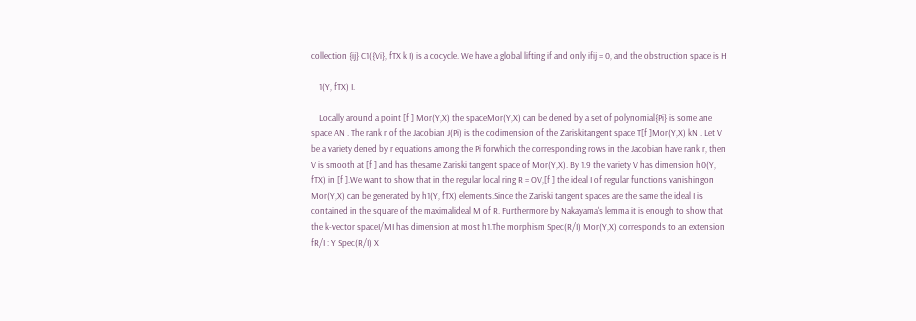collection {ij} C1({Vi}, fTX k I) is a cocycle. We have a global lifting if and only ifij = 0, and the obstruction space is H

    1(Y, fTX) I.

    Locally around a point [f ] Mor(Y,X) the spaceMor(Y,X) can be dened by a set of polynomial{Pi} is some ane space AN . The rank r of the Jacobian J(Pi) is the codimension of the Zariskitangent space T[f ]Mor(Y,X) kN . Let V be a variety dened by r equations among the Pi forwhich the corresponding rows in the Jacobian have rank r, then V is smooth at [f ] and has thesame Zariski tangent space of Mor(Y,X). By 1.9 the variety V has dimension h0(Y, fTX) in [f ].We want to show that in the regular local ring R = OV,[f ] the ideal I of regular functions vanishingon Mor(Y,X) can be generated by h1(Y, fTX) elements.Since the Zariski tangent spaces are the same the ideal I is contained in the square of the maximalideal M of R. Furthermore by Nakayama's lemma it is enough to show that the k-vector spaceI/MI has dimension at most h1.The morphism Spec(R/I) Mor(Y,X) corresponds to an extension fR/I : Y Spec(R/I) X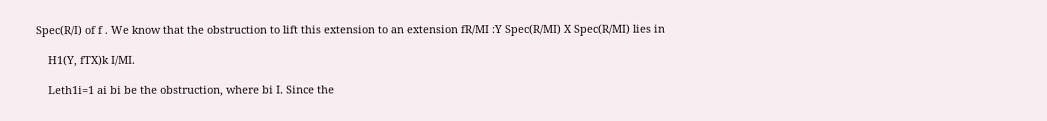Spec(R/I) of f . We know that the obstruction to lift this extension to an extension fR/MI :Y Spec(R/MI) X Spec(R/MI) lies in

    H1(Y, fTX)k I/MI.

    Leth1i=1 ai bi be the obstruction, where bi I. Since the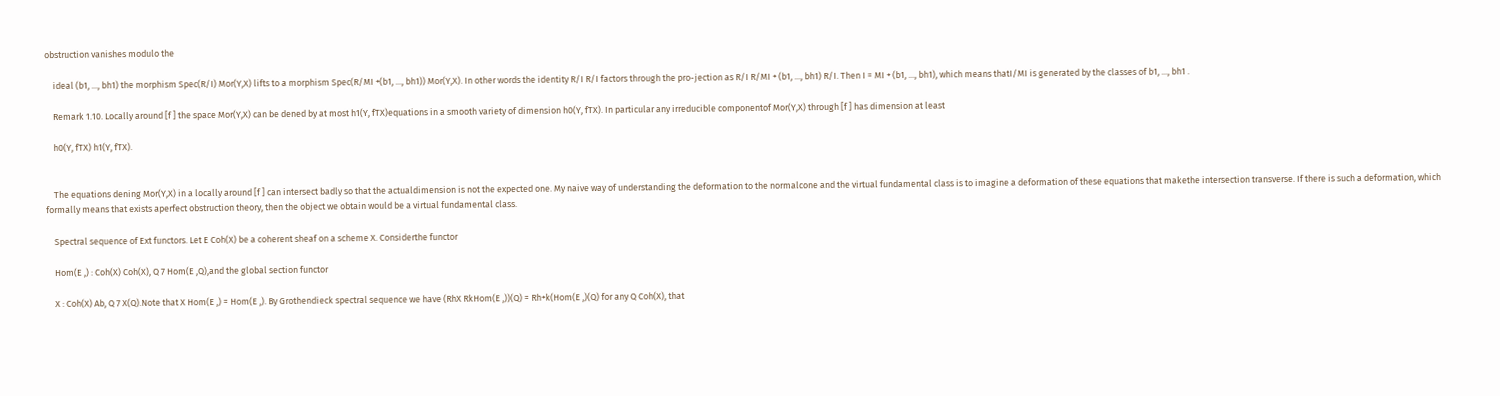obstruction vanishes modulo the

    ideal (b1, ..., bh1) the morphism Spec(R/I) Mor(Y,X) lifts to a morphism Spec(R/MI +(b1, ..., bh1)) Mor(Y,X). In other words the identity R/I R/I factors through the pro-jection as R/I R/MI + (b1, ..., bh1) R/I. Then I = MI + (b1, ..., bh1), which means thatI/MI is generated by the classes of b1, ..., bh1 .

    Remark 1.10. Locally around [f ] the space Mor(Y,X) can be dened by at most h1(Y, fTX)equations in a smooth variety of dimension h0(Y, fTX). In particular any irreducible componentof Mor(Y,X) through [f ] has dimension at least

    h0(Y, fTX) h1(Y, fTX).


    The equations dening Mor(Y,X) in a locally around [f ] can intersect badly so that the actualdimension is not the expected one. My naive way of understanding the deformation to the normalcone and the virtual fundamental class is to imagine a deformation of these equations that makethe intersection transverse. If there is such a deformation, which formally means that exists aperfect obstruction theory, then the object we obtain would be a virtual fundamental class.

    Spectral sequence of Ext functors. Let E Coh(X) be a coherent sheaf on a scheme X. Considerthe functor

    Hom(E ,) : Coh(X) Coh(X), Q 7 Hom(E ,Q),and the global section functor

    X : Coh(X) Ab, Q 7 X(Q).Note that X Hom(E ,) = Hom(E ,). By Grothendieck spectral sequence we have (RhX RkHom(E ,))(Q) = Rh+k(Hom(E ,)(Q) for any Q Coh(X), that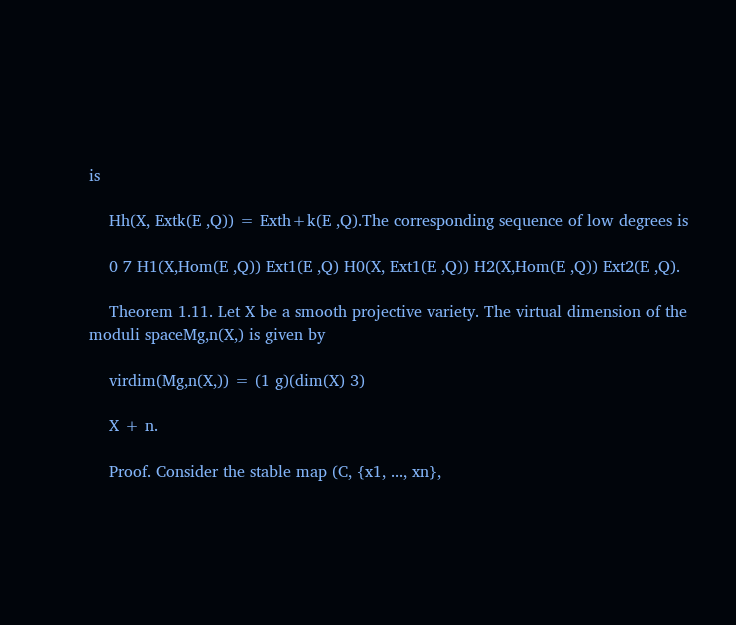is

    Hh(X, Extk(E ,Q)) = Exth+k(E ,Q).The corresponding sequence of low degrees is

    0 7 H1(X,Hom(E ,Q)) Ext1(E ,Q) H0(X, Ext1(E ,Q)) H2(X,Hom(E ,Q)) Ext2(E ,Q).

    Theorem 1.11. Let X be a smooth projective variety. The virtual dimension of the moduli spaceMg,n(X,) is given by

    virdim(Mg,n(X,)) = (1 g)(dim(X) 3)

    X + n.

    Proof. Consider the stable map (C, {x1, ..., xn},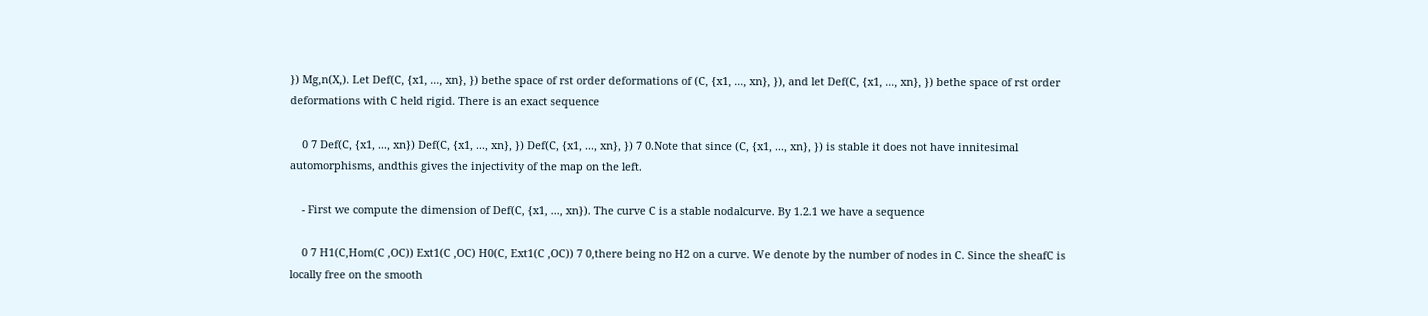}) Mg,n(X,). Let Def(C, {x1, ..., xn}, }) bethe space of rst order deformations of (C, {x1, ..., xn}, }), and let Def(C, {x1, ..., xn}, }) bethe space of rst order deformations with C held rigid. There is an exact sequence

    0 7 Def(C, {x1, ..., xn}) Def(C, {x1, ..., xn}, }) Def(C, {x1, ..., xn}, }) 7 0.Note that since (C, {x1, ..., xn}, }) is stable it does not have innitesimal automorphisms, andthis gives the injectivity of the map on the left.

    - First we compute the dimension of Def(C, {x1, ..., xn}). The curve C is a stable nodalcurve. By 1.2.1 we have a sequence

    0 7 H1(C,Hom(C ,OC)) Ext1(C ,OC) H0(C, Ext1(C ,OC)) 7 0,there being no H2 on a curve. We denote by the number of nodes in C. Since the sheafC is locally free on the smooth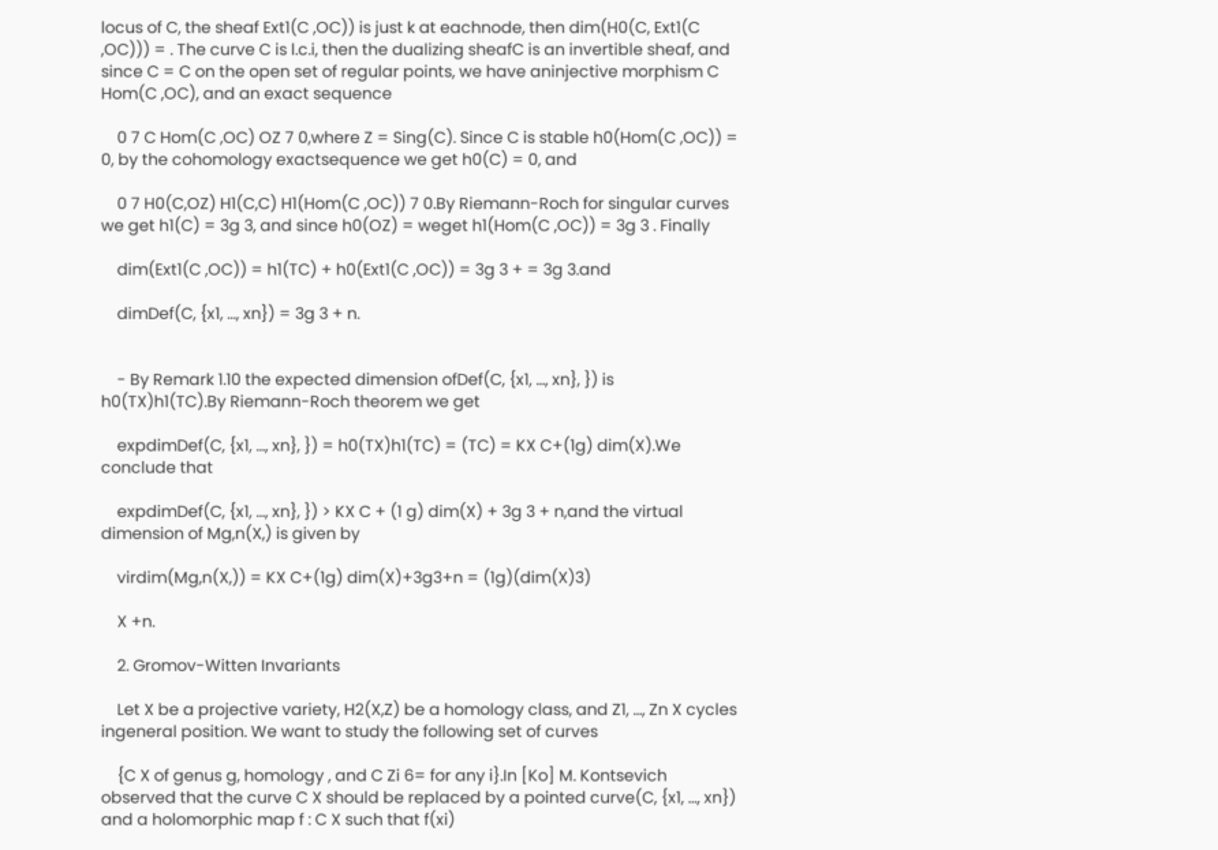locus of C, the sheaf Ext1(C ,OC)) is just k at eachnode, then dim(H0(C, Ext1(C ,OC))) = . The curve C is l.c.i, then the dualizing sheafC is an invertible sheaf, and since C = C on the open set of regular points, we have aninjective morphism C Hom(C ,OC), and an exact sequence

    0 7 C Hom(C ,OC) OZ 7 0,where Z = Sing(C). Since C is stable h0(Hom(C ,OC)) = 0, by the cohomology exactsequence we get h0(C) = 0, and

    0 7 H0(C,OZ) H1(C,C) H1(Hom(C ,OC)) 7 0.By Riemann-Roch for singular curves we get h1(C) = 3g 3, and since h0(OZ) = weget h1(Hom(C ,OC)) = 3g 3 . Finally

    dim(Ext1(C ,OC)) = h1(TC) + h0(Ext1(C ,OC)) = 3g 3 + = 3g 3.and

    dimDef(C, {x1, ..., xn}) = 3g 3 + n.


    - By Remark 1.10 the expected dimension ofDef(C, {x1, ..., xn}, }) is h0(TX)h1(TC).By Riemann-Roch theorem we get

    expdimDef(C, {x1, ..., xn}, }) = h0(TX)h1(TC) = (TC) = KX C+(1g) dim(X).We conclude that

    expdimDef(C, {x1, ..., xn}, }) > KX C + (1 g) dim(X) + 3g 3 + n,and the virtual dimension of Mg,n(X,) is given by

    virdim(Mg,n(X,)) = KX C+(1g) dim(X)+3g3+n = (1g)(dim(X)3)

    X +n.

    2. Gromov-Witten Invariants

    Let X be a projective variety, H2(X,Z) be a homology class, and Z1, ..., Zn X cycles ingeneral position. We want to study the following set of curves

    {C X of genus g, homology , and C Zi 6= for any i}.In [Ko] M. Kontsevich observed that the curve C X should be replaced by a pointed curve(C, {x1, ..., xn}) and a holomorphic map f : C X such that f(xi)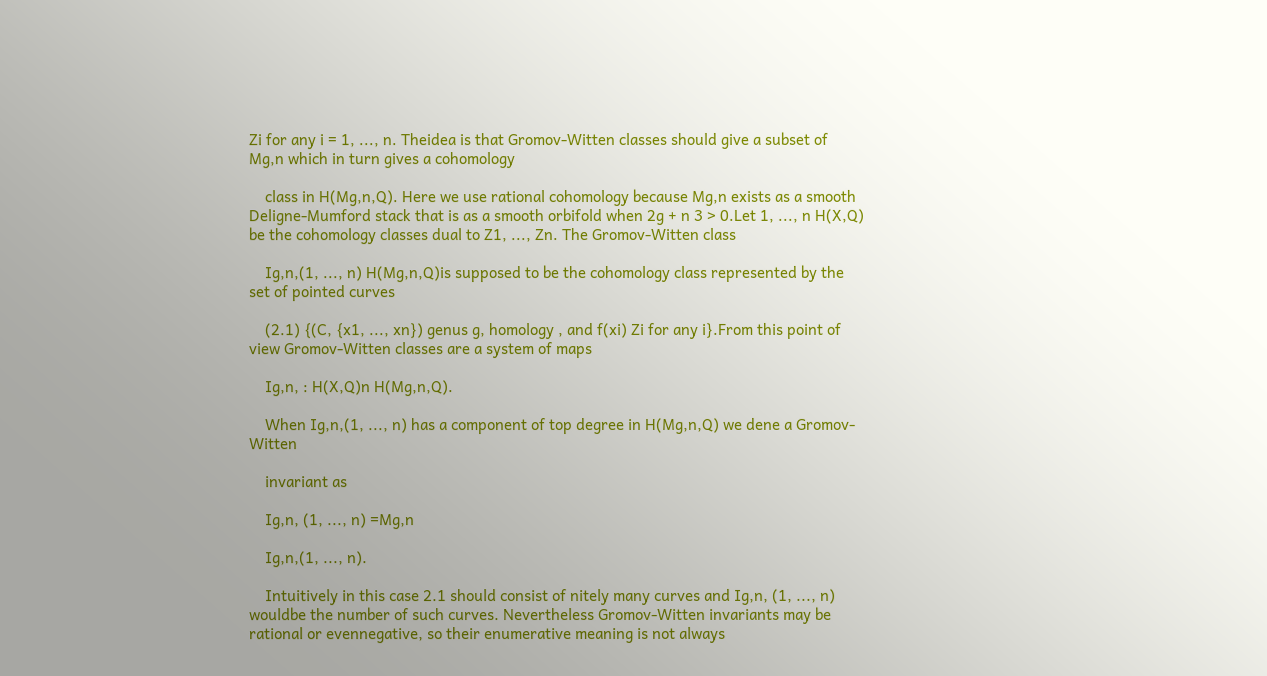Zi for any i = 1, ..., n. Theidea is that Gromov-Witten classes should give a subset of Mg,n which in turn gives a cohomology

    class in H(Mg,n,Q). Here we use rational cohomology because Mg,n exists as a smooth Deligne-Mumford stack that is as a smooth orbifold when 2g + n 3 > 0.Let 1, ..., n H(X,Q) be the cohomology classes dual to Z1, ..., Zn. The Gromov-Witten class

    Ig,n,(1, ..., n) H(Mg,n,Q)is supposed to be the cohomology class represented by the set of pointed curves

    (2.1) {(C, {x1, ..., xn}) genus g, homology , and f(xi) Zi for any i}.From this point of view Gromov-Witten classes are a system of maps

    Ig,n, : H(X,Q)n H(Mg,n,Q).

    When Ig,n,(1, ..., n) has a component of top degree in H(Mg,n,Q) we dene a Gromov-Witten

    invariant as

    Ig,n, (1, ..., n) =Mg,n

    Ig,n,(1, ..., n).

    Intuitively in this case 2.1 should consist of nitely many curves and Ig,n, (1, ..., n) wouldbe the number of such curves. Nevertheless Gromov-Witten invariants may be rational or evennegative, so their enumerative meaning is not always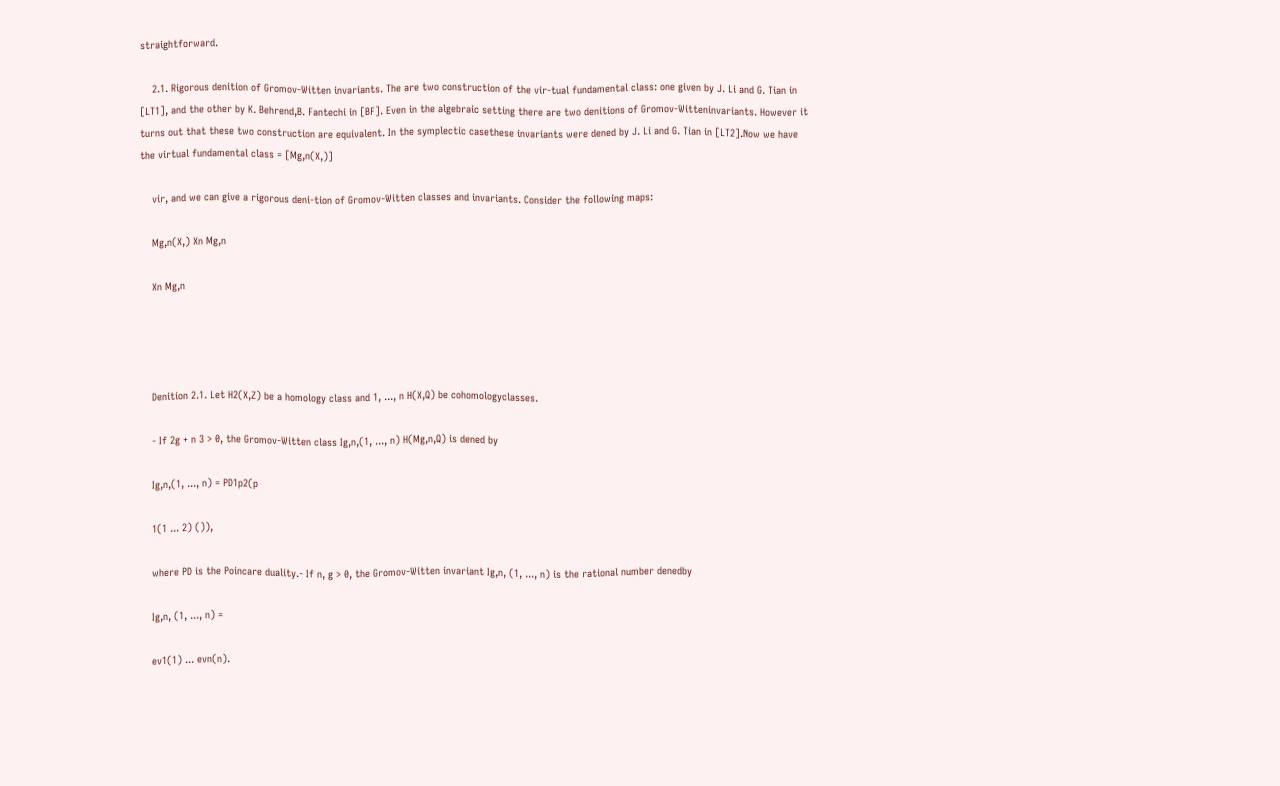straightforward.

    2.1. Rigorous denition of Gromov-Witten invariants. The are two construction of the vir-tual fundamental class: one given by J. Li and G. Tian in [LT1], and the other by K. Behrend,B. Fantechi in [BF]. Even in the algebraic setting there are two denitions of Gromov-Witteninvariants. However it turns out that these two construction are equivalent. In the symplectic casethese invariants were dened by J. Li and G. Tian in [LT2].Now we have the virtual fundamental class = [Mg,n(X,)]

    vir, and we can give a rigorous deni-tion of Gromov-Witten classes and invariants. Consider the following maps:

    Mg,n(X,) Xn Mg,n

    Xn Mg,n




    Denition 2.1. Let H2(X,Z) be a homology class and 1, ..., n H(X,Q) be cohomologyclasses.

    - If 2g + n 3 > 0, the Gromov-Witten class Ig,n,(1, ..., n) H(Mg,n,Q) is dened by

    Ig,n,(1, ..., n) = PD1p2(p

    1(1 ... 2) ()),

    where PD is the Poincare duality.- If n, g > 0, the Gromov-Witten invariant Ig,n, (1, ..., n) is the rational number denedby

    Ig,n, (1, ..., n) =

    ev1(1) ... evn(n).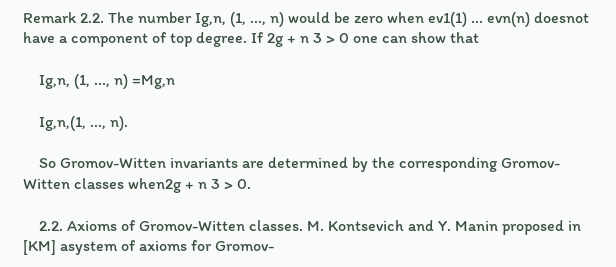Remark 2.2. The number Ig,n, (1, ..., n) would be zero when ev1(1) ... evn(n) doesnot have a component of top degree. If 2g + n 3 > 0 one can show that

    Ig,n, (1, ..., n) =Mg,n

    Ig,n,(1, ..., n).

    So Gromov-Witten invariants are determined by the corresponding Gromov-Witten classes when2g + n 3 > 0.

    2.2. Axioms of Gromov-Witten classes. M. Kontsevich and Y. Manin proposed in [KM] asystem of axioms for Gromov-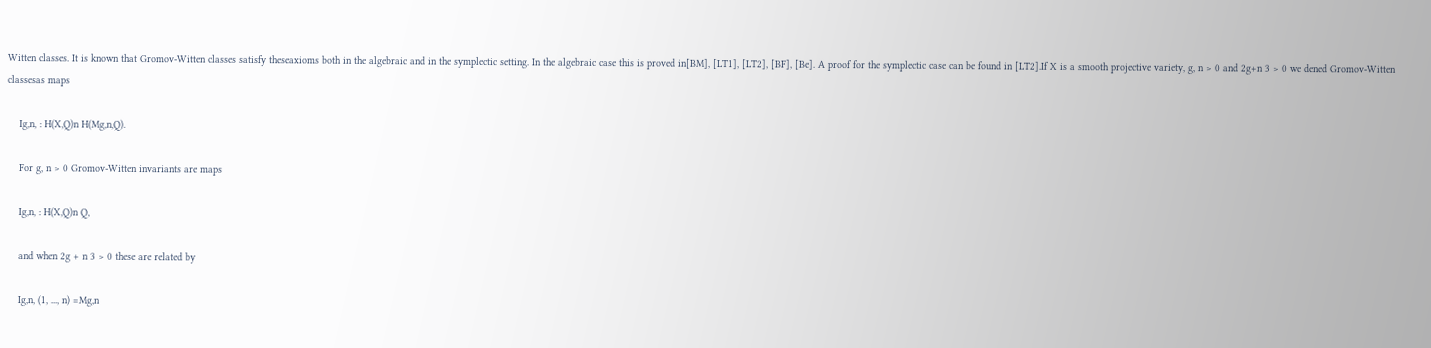Witten classes. It is known that Gromov-Witten classes satisfy theseaxioms both in the algebraic and in the symplectic setting. In the algebraic case this is proved in[BM], [LT1], [LT2], [BF], [Be]. A proof for the symplectic case can be found in [LT2].If X is a smooth projective variety, g, n > 0 and 2g+n 3 > 0 we dened Gromov-Witten classesas maps

    Ig,n, : H(X,Q)n H(Mg,n,Q).

    For g, n > 0 Gromov-Witten invariants are maps

    Ig,n, : H(X,Q)n Q,

    and when 2g + n 3 > 0 these are related by

    Ig,n, (1, ..., n) =Mg,n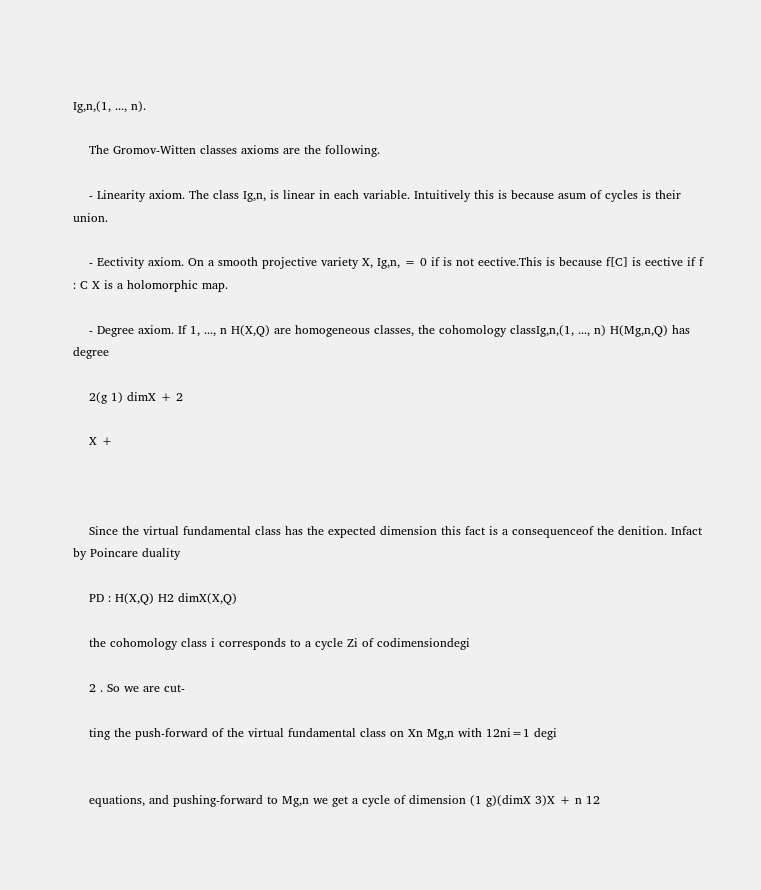Ig,n,(1, ..., n).

    The Gromov-Witten classes axioms are the following.

    - Linearity axiom. The class Ig,n, is linear in each variable. Intuitively this is because asum of cycles is their union.

    - Eectivity axiom. On a smooth projective variety X, Ig,n, = 0 if is not eective.This is because f[C] is eective if f : C X is a holomorphic map.

    - Degree axiom. If 1, ..., n H(X,Q) are homogeneous classes, the cohomology classIg,n,(1, ..., n) H(Mg,n,Q) has degree

    2(g 1) dimX + 2

    X +



    Since the virtual fundamental class has the expected dimension this fact is a consequenceof the denition. Infact by Poincare duality

    PD : H(X,Q) H2 dimX(X,Q)

    the cohomology class i corresponds to a cycle Zi of codimensiondegi

    2 . So we are cut-

    ting the push-forward of the virtual fundamental class on Xn Mg,n with 12ni=1 degi


    equations, and pushing-forward to Mg,n we get a cycle of dimension (1 g)(dimX 3)X + n 12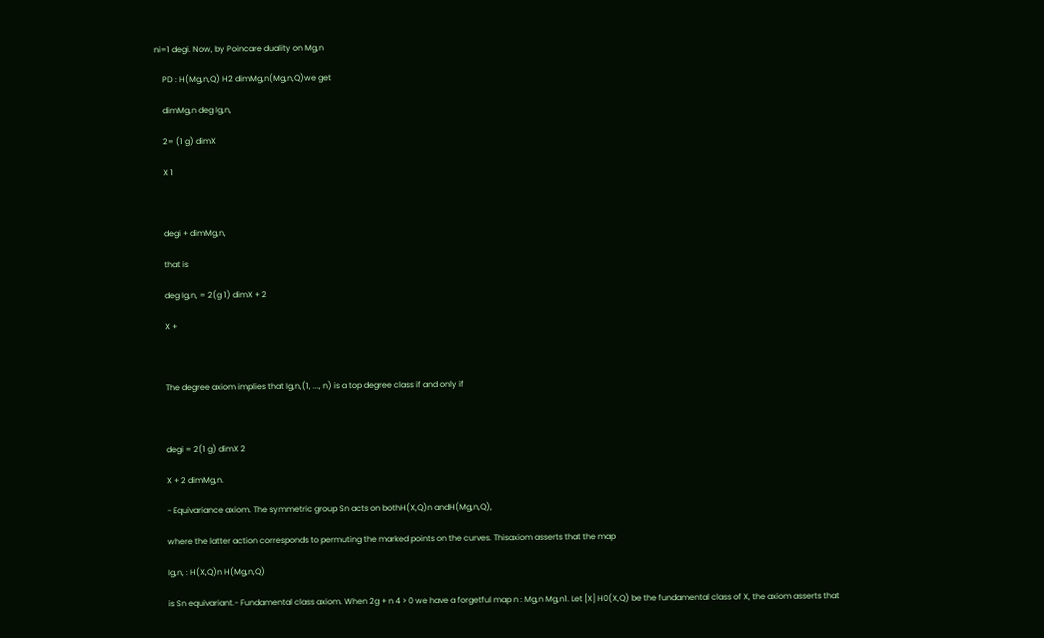ni=1 degi. Now, by Poincare duality on Mg,n

    PD : H(Mg,n,Q) H2 dimMg,n(Mg,n,Q)we get

    dimMg,n deg Ig,n,

    2= (1 g) dimX

    X 1



    degi + dimMg,n,

    that is

    deg Ig,n, = 2(g 1) dimX + 2

    X +



    The degree axiom implies that Ig,n,(1, ..., n) is a top degree class if and only if



    degi = 2(1 g) dimX 2

    X + 2 dimMg,n.

    - Equivariance axiom. The symmetric group Sn acts on bothH(X,Q)n andH(Mg,n,Q),

    where the latter action corresponds to permuting the marked points on the curves. Thisaxiom asserts that the map

    Ig,n, : H(X,Q)n H(Mg,n,Q)

    is Sn equivariant.- Fundamental class axiom. When 2g + n 4 > 0 we have a forgetful map n : Mg,n Mg,n1. Let [X] H0(X,Q) be the fundamental class of X, the axiom asserts that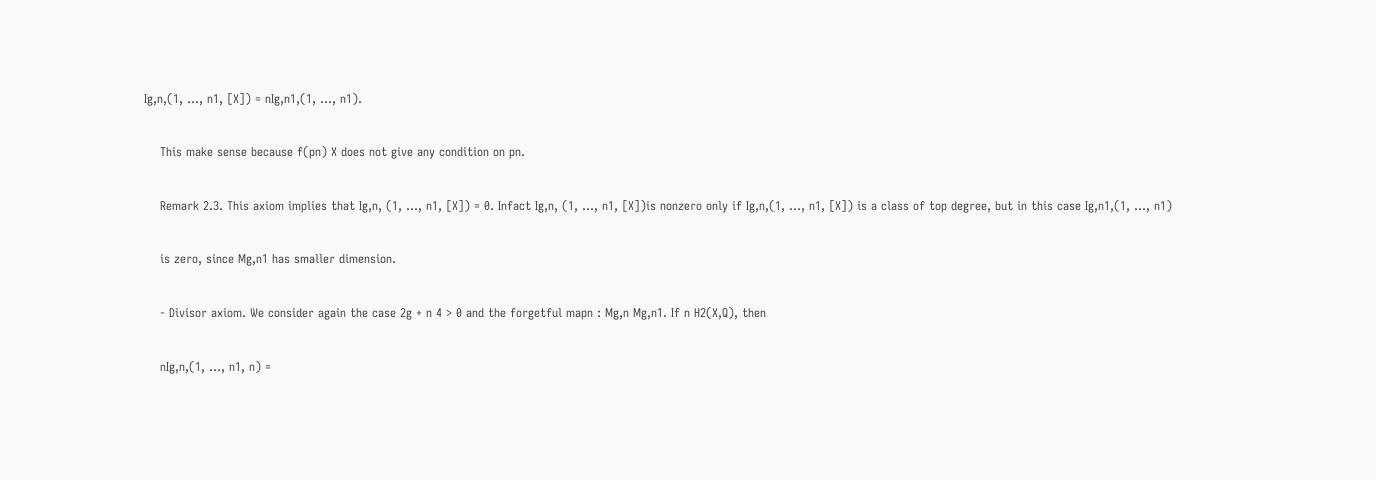Ig,n,(1, ..., n1, [X]) = nIg,n1,(1, ..., n1).

    This make sense because f(pn) X does not give any condition on pn.

    Remark 2.3. This axiom implies that Ig,n, (1, ..., n1, [X]) = 0. Infact Ig,n, (1, ..., n1, [X])is nonzero only if Ig,n,(1, ..., n1, [X]) is a class of top degree, but in this case Ig,n1,(1, ..., n1)

    is zero, since Mg,n1 has smaller dimension.

    - Divisor axiom. We consider again the case 2g + n 4 > 0 and the forgetful mapn : Mg,n Mg,n1. If n H2(X,Q), then

    nIg,n,(1, ..., n1, n) =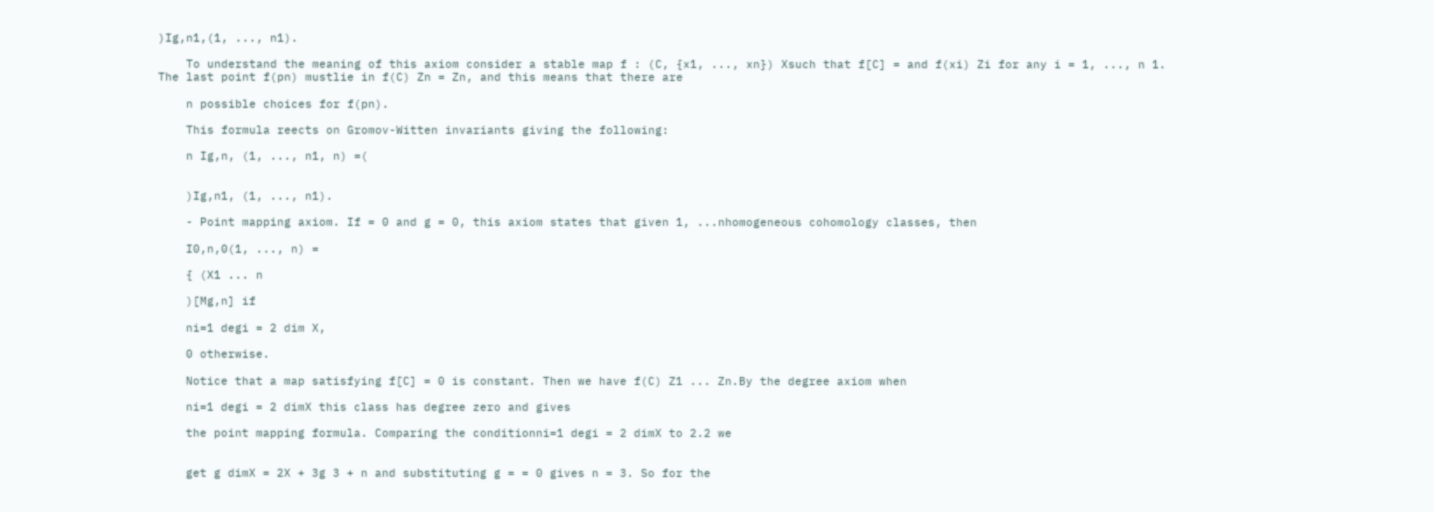)Ig,n1,(1, ..., n1).

    To understand the meaning of this axiom consider a stable map f : (C, {x1, ..., xn}) Xsuch that f[C] = and f(xi) Zi for any i = 1, ..., n 1. The last point f(pn) mustlie in f(C) Zn = Zn, and this means that there are

    n possible choices for f(pn).

    This formula reects on Gromov-Witten invariants giving the following:

    n Ig,n, (1, ..., n1, n) =(


    )Ig,n1, (1, ..., n1).

    - Point mapping axiom. If = 0 and g = 0, this axiom states that given 1, ...nhomogeneous cohomology classes, then

    I0,n,0(1, ..., n) =

    { (X1 ... n

    )[Mg,n] if

    ni=1 degi = 2 dim X,

    0 otherwise.

    Notice that a map satisfying f[C] = 0 is constant. Then we have f(C) Z1 ... Zn.By the degree axiom when

    ni=1 degi = 2 dimX this class has degree zero and gives

    the point mapping formula. Comparing the conditionni=1 degi = 2 dimX to 2.2 we


    get g dimX = 2X + 3g 3 + n and substituting g = = 0 gives n = 3. So for the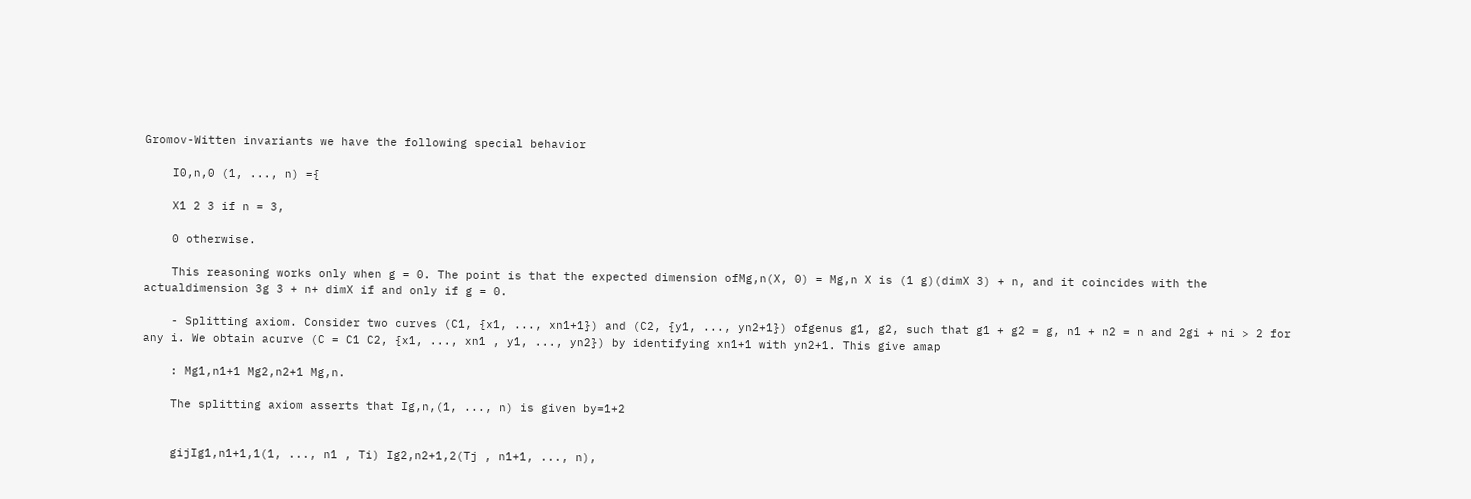Gromov-Witten invariants we have the following special behavior

    I0,n,0 (1, ..., n) ={

    X1 2 3 if n = 3,

    0 otherwise.

    This reasoning works only when g = 0. The point is that the expected dimension ofMg,n(X, 0) = Mg,n X is (1 g)(dimX 3) + n, and it coincides with the actualdimension 3g 3 + n+ dimX if and only if g = 0.

    - Splitting axiom. Consider two curves (C1, {x1, ..., xn1+1}) and (C2, {y1, ..., yn2+1}) ofgenus g1, g2, such that g1 + g2 = g, n1 + n2 = n and 2gi + ni > 2 for any i. We obtain acurve (C = C1 C2, {x1, ..., xn1 , y1, ..., yn2}) by identifying xn1+1 with yn2+1. This give amap

    : Mg1,n1+1 Mg2,n2+1 Mg,n.

    The splitting axiom asserts that Ig,n,(1, ..., n) is given by=1+2


    gijIg1,n1+1,1(1, ..., n1 , Ti) Ig2,n2+1,2(Tj , n1+1, ..., n),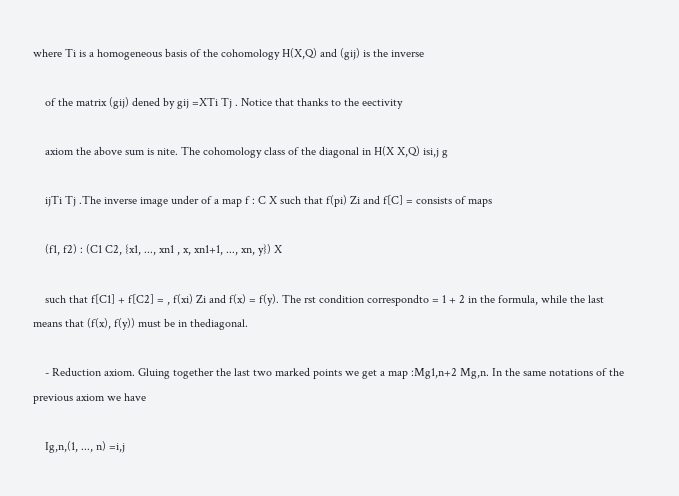where Ti is a homogeneous basis of the cohomology H(X,Q) and (gij) is the inverse

    of the matrix (gij) dened by gij =XTi Tj . Notice that thanks to the eectivity

    axiom the above sum is nite. The cohomology class of the diagonal in H(X X,Q) isi,j g

    ijTi Tj .The inverse image under of a map f : C X such that f(pi) Zi and f[C] = consists of maps

    (f1, f2) : (C1 C2, {x1, ..., xn1 , x, xn1+1, ..., xn, y}) X

    such that f[C1] + f[C2] = , f(xi) Zi and f(x) = f(y). The rst condition correspondto = 1 + 2 in the formula, while the last means that (f(x), f(y)) must be in thediagonal.

    - Reduction axiom. Gluing together the last two marked points we get a map :Mg1,n+2 Mg,n. In the same notations of the previous axiom we have

    Ig,n,(1, ..., n) =i,j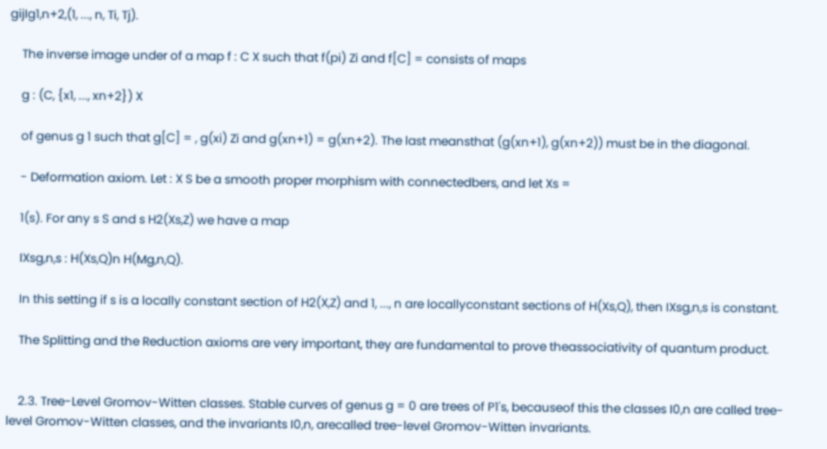gijIg1,n+2,(1, ..., n, Ti, Tj).

    The inverse image under of a map f : C X such that f(pi) Zi and f[C] = consists of maps

    g : (C, {x1, ..., xn+2}) X

    of genus g 1 such that g[C] = , g(xi) Zi and g(xn+1) = g(xn+2). The last meansthat (g(xn+1), g(xn+2)) must be in the diagonal.

    - Deformation axiom. Let : X S be a smooth proper morphism with connectedbers, and let Xs =

    1(s). For any s S and s H2(Xs,Z) we have a map

    IXsg,n,s : H(Xs,Q)n H(Mg,n,Q).

    In this setting if s is a locally constant section of H2(X,Z) and 1, ..., n are locallyconstant sections of H(Xs,Q), then IXsg,n,s is constant.

    The Splitting and the Reduction axioms are very important, they are fundamental to prove theassociativity of quantum product.


    2.3. Tree-Level Gromov-Witten classes. Stable curves of genus g = 0 are trees of P1's, becauseof this the classes I0,n are called tree-level Gromov-Witten classes, and the invariants I0,n, arecalled tree-level Gromov-Witten invariants.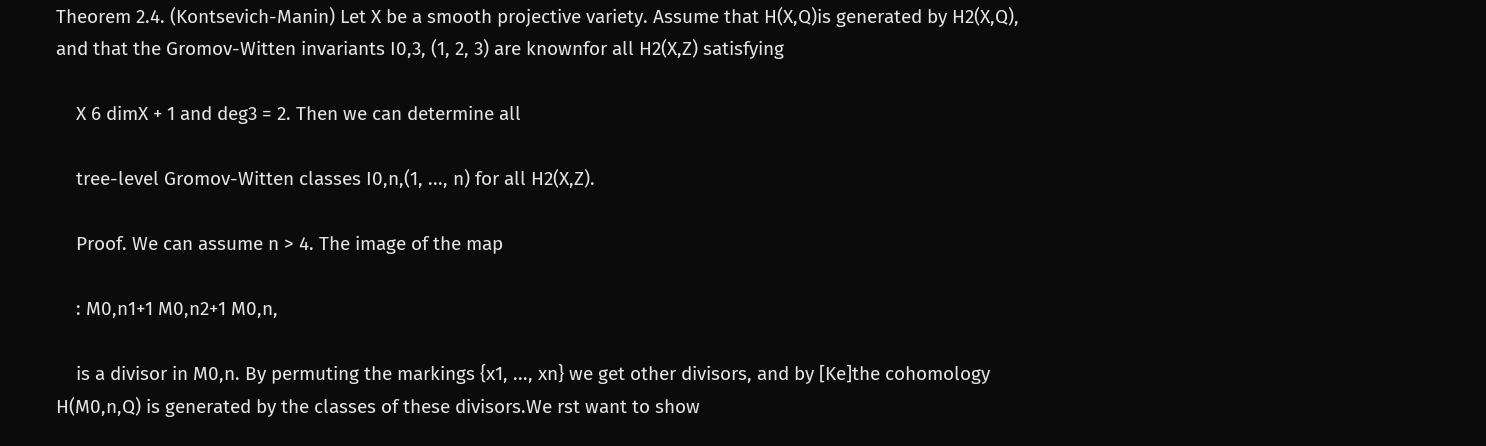Theorem 2.4. (Kontsevich-Manin) Let X be a smooth projective variety. Assume that H(X,Q)is generated by H2(X,Q), and that the Gromov-Witten invariants I0,3, (1, 2, 3) are knownfor all H2(X,Z) satisfying

    X 6 dimX + 1 and deg3 = 2. Then we can determine all

    tree-level Gromov-Witten classes I0,n,(1, ..., n) for all H2(X,Z).

    Proof. We can assume n > 4. The image of the map

    : M0,n1+1 M0,n2+1 M0,n,

    is a divisor in M0,n. By permuting the markings {x1, ..., xn} we get other divisors, and by [Ke]the cohomology H(M0,n,Q) is generated by the classes of these divisors.We rst want to show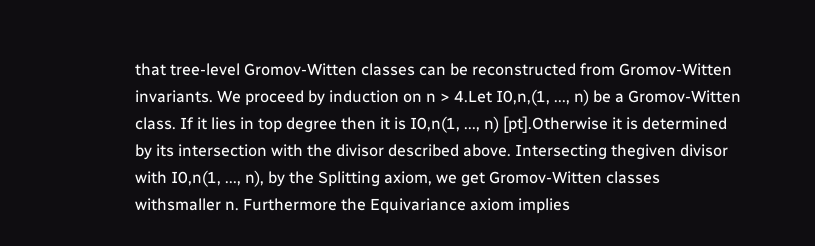that tree-level Gromov-Witten classes can be reconstructed from Gromov-Witten invariants. We proceed by induction on n > 4.Let I0,n,(1, ..., n) be a Gromov-Witten class. If it lies in top degree then it is I0,n(1, ..., n) [pt].Otherwise it is determined by its intersection with the divisor described above. Intersecting thegiven divisor with I0,n(1, ..., n), by the Splitting axiom, we get Gromov-Witten classes withsmaller n. Furthermore the Equivariance axiom implies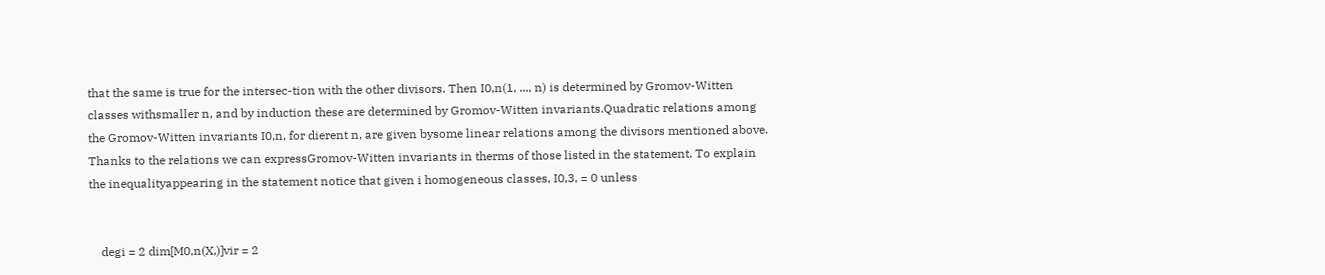that the same is true for the intersec-tion with the other divisors. Then I0,n(1, ..., n) is determined by Gromov-Witten classes withsmaller n, and by induction these are determined by Gromov-Witten invariants.Quadratic relations among the Gromov-Witten invariants I0,n, for dierent n, are given bysome linear relations among the divisors mentioned above. Thanks to the relations we can expressGromov-Witten invariants in therms of those listed in the statement. To explain the inequalityappearing in the statement notice that given i homogeneous classes, I0,3, = 0 unless


    degi = 2 dim[M0,n(X,)]vir = 2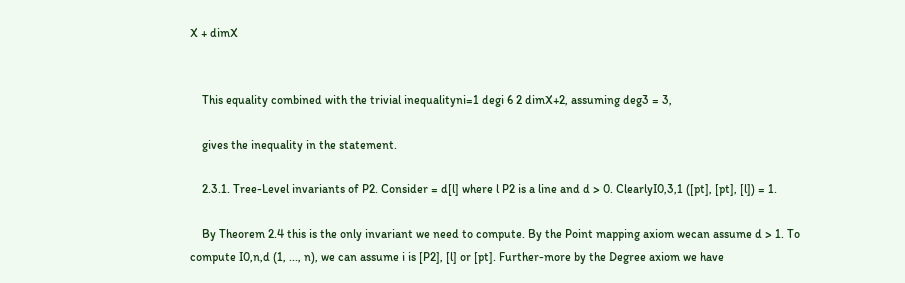X + dimX


    This equality combined with the trivial inequalityni=1 degi 6 2 dimX+2, assuming deg3 = 3,

    gives the inequality in the statement.

    2.3.1. Tree-Level invariants of P2. Consider = d[l] where l P2 is a line and d > 0. ClearlyI0,3,1 ([pt], [pt], [l]) = 1.

    By Theorem 2.4 this is the only invariant we need to compute. By the Point mapping axiom wecan assume d > 1. To compute I0,n,d (1, ..., n), we can assume i is [P2], [l] or [pt]. Further-more by the Degree axiom we have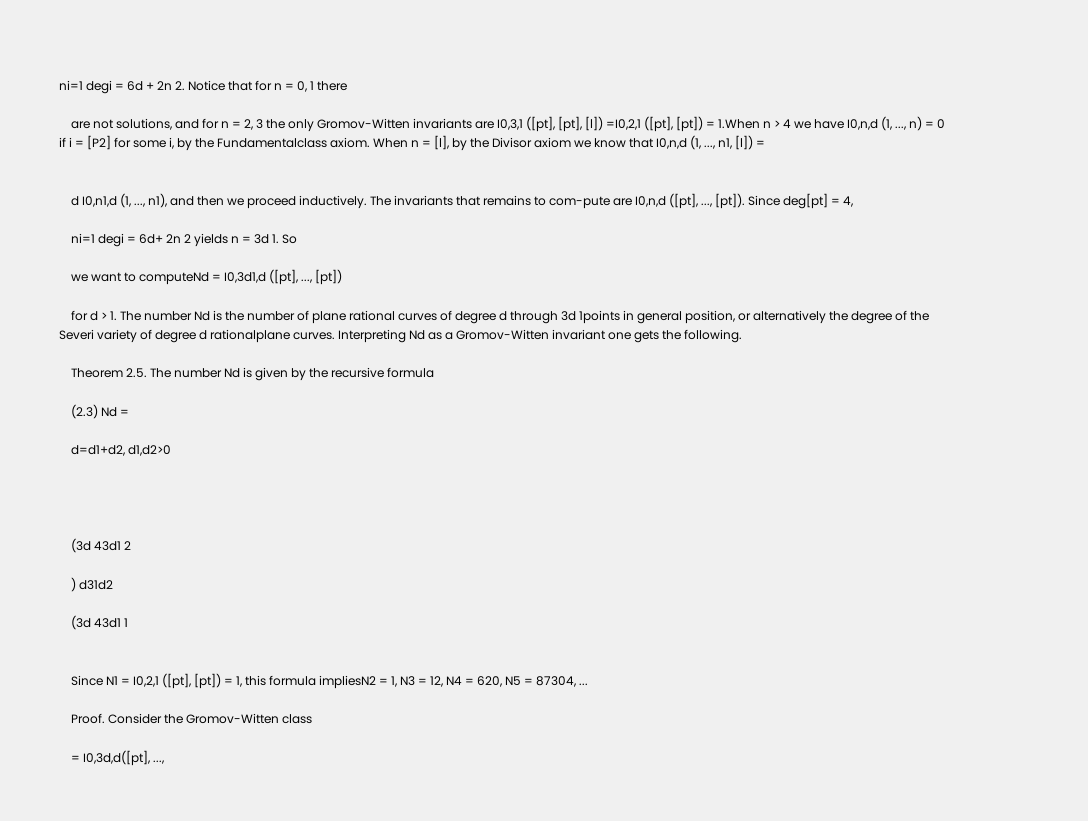ni=1 degi = 6d + 2n 2. Notice that for n = 0, 1 there

    are not solutions, and for n = 2, 3 the only Gromov-Witten invariants are I0,3,1 ([pt], [pt], [l]) =I0,2,1 ([pt], [pt]) = 1.When n > 4 we have I0,n,d (1, ..., n) = 0 if i = [P2] for some i, by the Fundamentalclass axiom. When n = [l], by the Divisor axiom we know that I0,n,d (1, ..., n1, [l]) =


    d I0,n1,d (1, ..., n1), and then we proceed inductively. The invariants that remains to com-pute are I0,n,d ([pt], ..., [pt]). Since deg[pt] = 4,

    ni=1 degi = 6d+ 2n 2 yields n = 3d 1. So

    we want to computeNd = I0,3d1,d ([pt], ..., [pt])

    for d > 1. The number Nd is the number of plane rational curves of degree d through 3d 1points in general position, or alternatively the degree of the Severi variety of degree d rationalplane curves. Interpreting Nd as a Gromov-Witten invariant one gets the following.

    Theorem 2.5. The number Nd is given by the recursive formula

    (2.3) Nd =

    d=d1+d2, d1,d2>0




    (3d 43d1 2

    ) d31d2

    (3d 43d1 1


    Since N1 = I0,2,1 ([pt], [pt]) = 1, this formula impliesN2 = 1, N3 = 12, N4 = 620, N5 = 87304, ...

    Proof. Consider the Gromov-Witten class

    = I0,3d,d([pt], ...,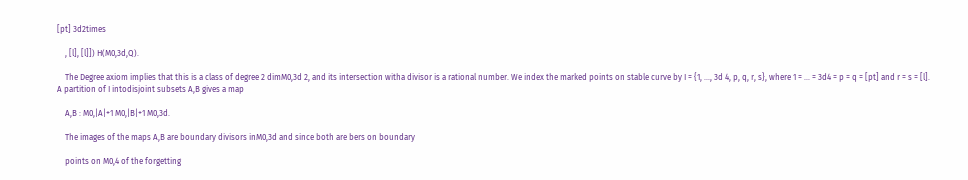[pt] 3d2times

    , [l], [l]]) H(M0,3d,Q).

    The Degree axiom implies that this is a class of degree 2 dimM0,3d 2, and its intersection witha divisor is a rational number. We index the marked points on stable curve by I = {1, ..., 3d 4, p, q, r, s}, where 1 = ... = 3d4 = p = q = [pt] and r = s = [l]. A partition of I intodisjoint subsets A,B gives a map

    A,B : M0,|A|+1 M0,|B|+1 M0,3d.

    The images of the maps A,B are boundary divisors inM0,3d and since both are bers on boundary

    points on M0,4 of the forgetting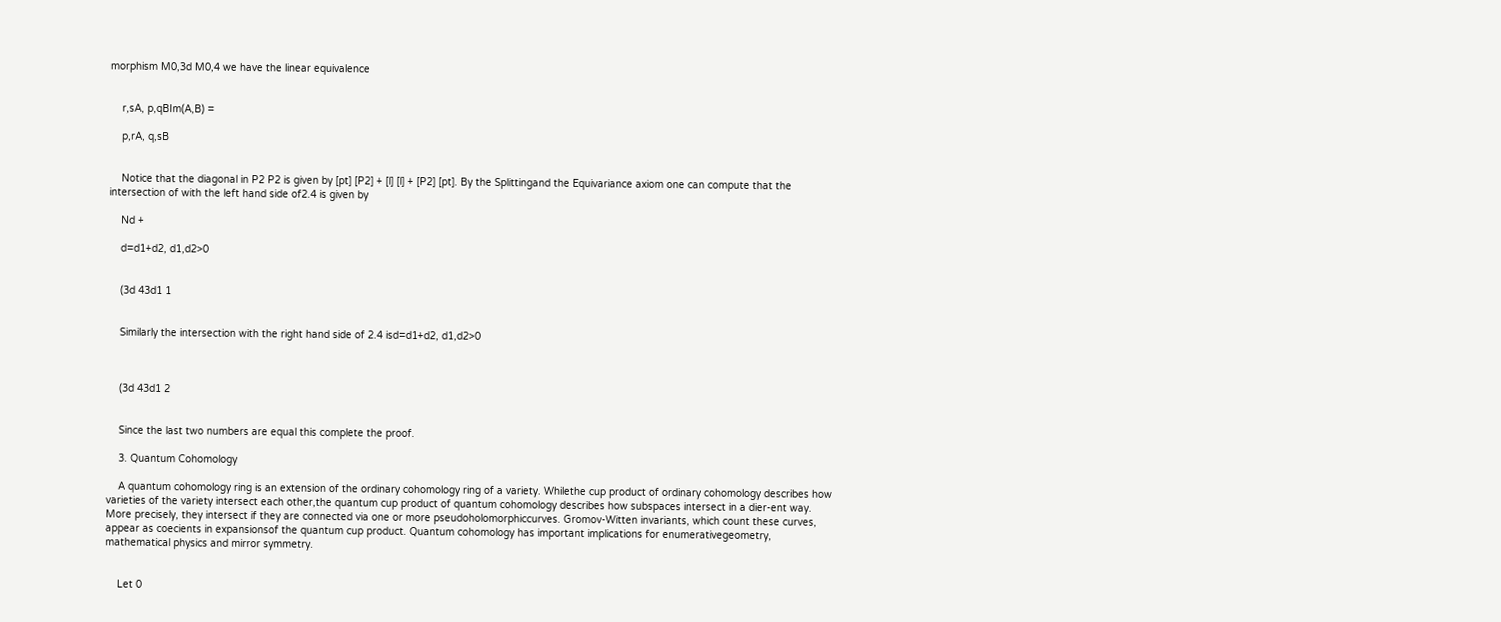morphism M0,3d M0,4 we have the linear equivalence


    r,sA, p,qBIm(A,B) =

    p,rA, q,sB


    Notice that the diagonal in P2 P2 is given by [pt] [P2] + [l] [l] + [P2] [pt]. By the Splittingand the Equivariance axiom one can compute that the intersection of with the left hand side of2.4 is given by

    Nd +

    d=d1+d2, d1,d2>0


    (3d 43d1 1


    Similarly the intersection with the right hand side of 2.4 isd=d1+d2, d1,d2>0



    (3d 43d1 2


    Since the last two numbers are equal this complete the proof.

    3. Quantum Cohomology

    A quantum cohomology ring is an extension of the ordinary cohomology ring of a variety. Whilethe cup product of ordinary cohomology describes how varieties of the variety intersect each other,the quantum cup product of quantum cohomology describes how subspaces intersect in a dier-ent way. More precisely, they intersect if they are connected via one or more pseudoholomorphiccurves. Gromov-Witten invariants, which count these curves, appear as coecients in expansionsof the quantum cup product. Quantum cohomology has important implications for enumerativegeometry, mathematical physics and mirror symmetry.


    Let 0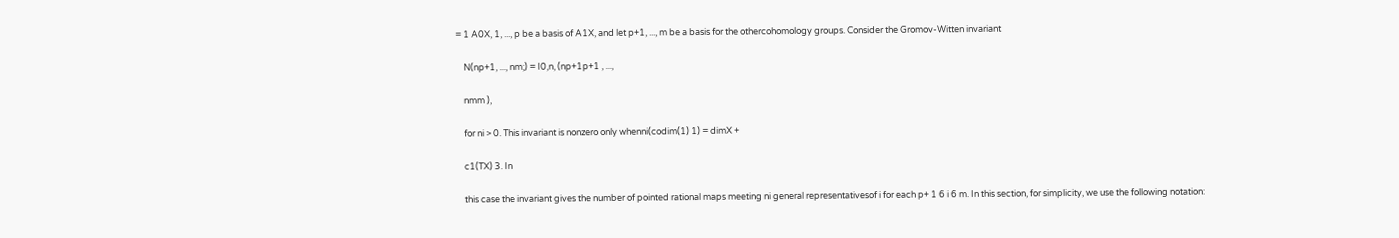= 1 A0X, 1, ..., p be a basis of A1X, and let p+1, ..., m be a basis for the othercohomology groups. Consider the Gromov-Witten invariant

    N(np+1, ..., nm;) = I0,n, (np+1p+1 , ...,

    nmm ),

    for ni > 0. This invariant is nonzero only whenni(codim(1) 1) = dimX +

    c1(TX) 3. In

    this case the invariant gives the number of pointed rational maps meeting ni general representativesof i for each p+ 1 6 i 6 m. In this section, for simplicity, we use the following notation: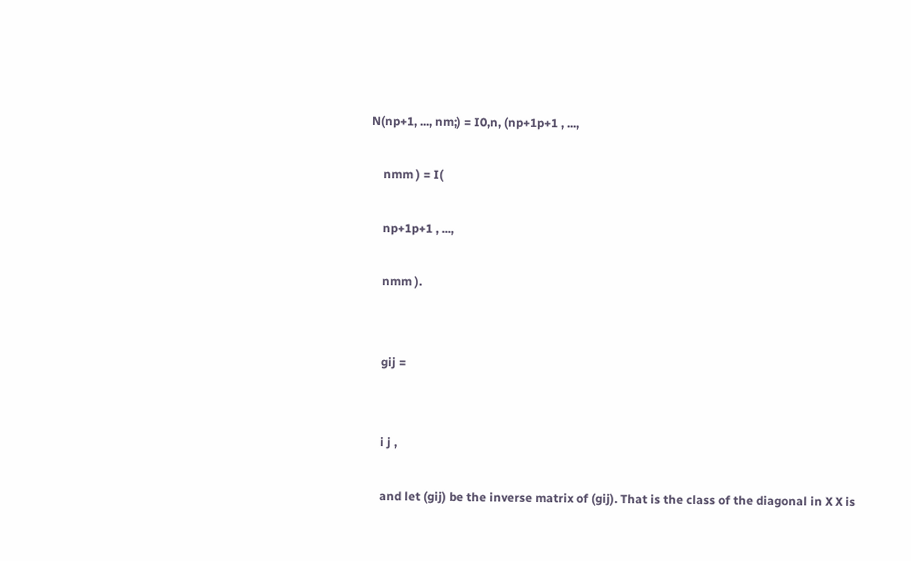N(np+1, ..., nm;) = I0,n, (np+1p+1 , ...,

    nmm ) = I(

    np+1p+1 , ...,

    nmm ).


    gij =


    i j ,

    and let (gij) be the inverse matrix of (gij). That is the class of the diagonal in X X is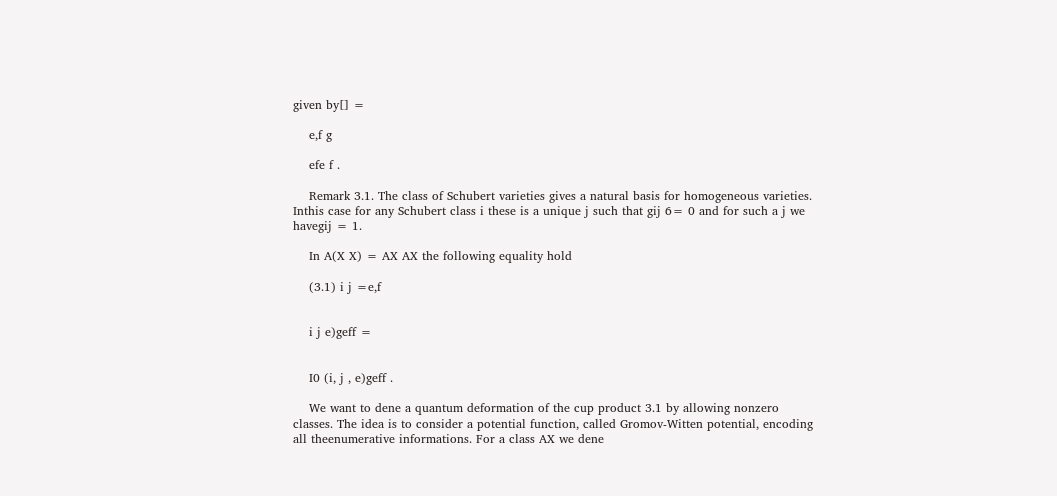given by[] =

    e,f g

    efe f .

    Remark 3.1. The class of Schubert varieties gives a natural basis for homogeneous varieties. Inthis case for any Schubert class i these is a unique j such that gij 6= 0 and for such a j we havegij = 1.

    In A(X X) = AX AX the following equality hold

    (3.1) i j =e,f


    i j e)geff =


    I0 (i, j , e)geff .

    We want to dene a quantum deformation of the cup product 3.1 by allowing nonzero classes. The idea is to consider a potential function, called Gromov-Witten potential, encoding all theenumerative informations. For a class AX we dene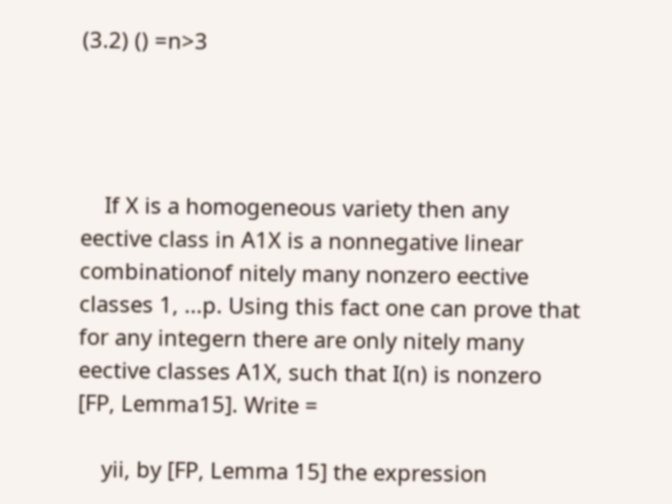(3.2) () =n>3




    If X is a homogeneous variety then any eective class in A1X is a nonnegative linear combinationof nitely many nonzero eective classes 1, ...p. Using this fact one can prove that for any integern there are only nitely many eective classes A1X, such that I(n) is nonzero [FP, Lemma15]. Write =

    yii, by [FP, Lemma 15] the expression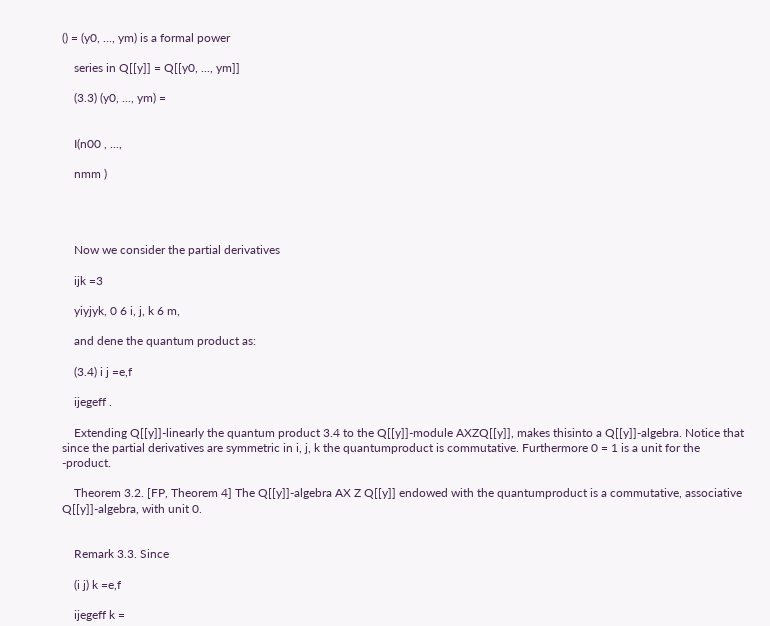() = (y0, ..., ym) is a formal power

    series in Q[[y]] = Q[[y0, ..., ym]]

    (3.3) (y0, ..., ym) =


    I(n00 , ...,

    nmm )




    Now we consider the partial derivatives

    ijk =3

    yiyjyk, 0 6 i, j, k 6 m,

    and dene the quantum product as:

    (3.4) i j =e,f

    ijegeff .

    Extending Q[[y]]-linearly the quantum product 3.4 to the Q[[y]]-module AXZQ[[y]], makes thisinto a Q[[y]]-algebra. Notice that since the partial derivatives are symmetric in i, j, k the quantumproduct is commutative. Furthermore 0 = 1 is a unit for the -product.

    Theorem 3.2. [FP, Theorem 4] The Q[[y]]-algebra AX Z Q[[y]] endowed with the quantumproduct is a commutative, associative Q[[y]]-algebra, with unit 0.


    Remark 3.3. Since

    (i j) k =e,f

    ijegeff k =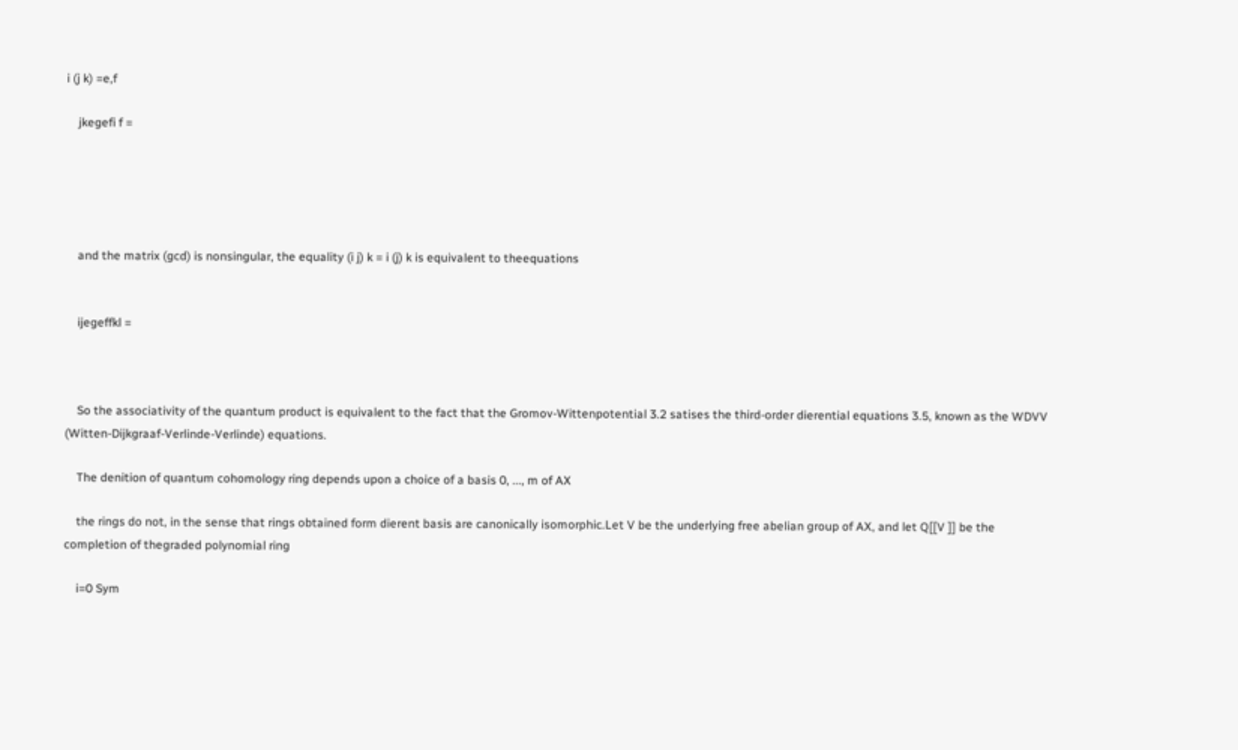i (j k) =e,f

    jkegefi f =





    and the matrix (gcd) is nonsingular, the equality (i j) k = i (j) k is equivalent to theequations


    ijegeffkl =



    So the associativity of the quantum product is equivalent to the fact that the Gromov-Wittenpotential 3.2 satises the third-order dierential equations 3.5, known as the WDVV (Witten-Dijkgraaf-Verlinde-Verlinde) equations.

    The denition of quantum cohomology ring depends upon a choice of a basis 0, ..., m of AX

    the rings do not, in the sense that rings obtained form dierent basis are canonically isomorphic.Let V be the underlying free abelian group of AX, and let Q[[V ]] be the completion of thegraded polynomial ring

    i=0 Sym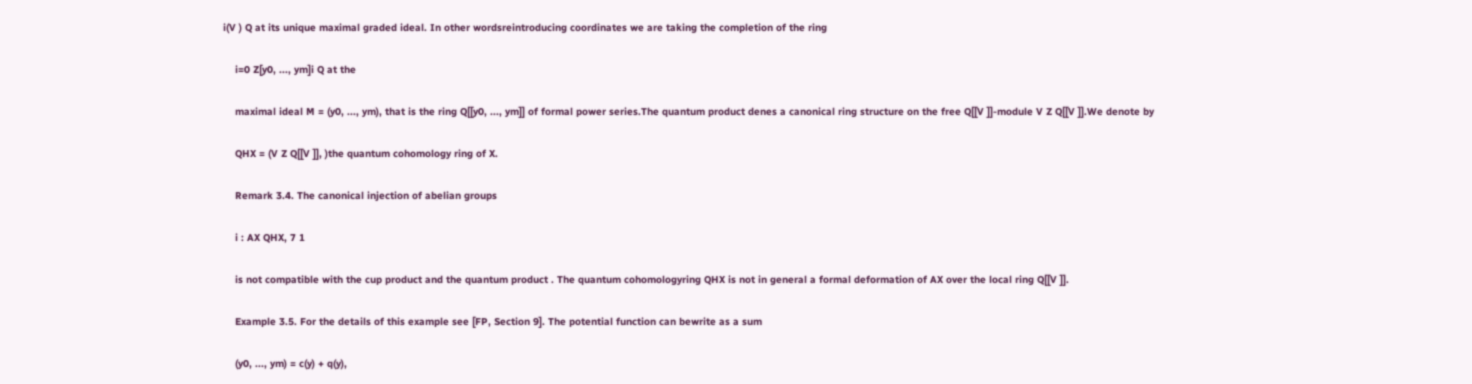i(V ) Q at its unique maximal graded ideal. In other wordsreintroducing coordinates we are taking the completion of the ring

    i=0 Z[y0, ..., ym]i Q at the

    maximal ideal M = (y0, ..., ym), that is the ring Q[[y0, ..., ym]] of formal power series.The quantum product denes a canonical ring structure on the free Q[[V ]]-module V Z Q[[V ]].We denote by

    QHX = (V Z Q[[V ]], )the quantum cohomology ring of X.

    Remark 3.4. The canonical injection of abelian groups

    i : AX QHX, 7 1

    is not compatible with the cup product and the quantum product . The quantum cohomologyring QHX is not in general a formal deformation of AX over the local ring Q[[V ]].

    Example 3.5. For the details of this example see [FP, Section 9]. The potential function can bewrite as a sum

    (y0, ..., ym) = c(y) + q(y),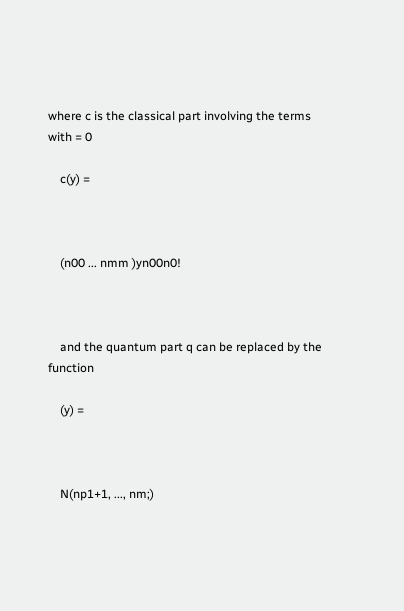where c is the classical part involving the terms with = 0

    c(y) =



    (n00 ... nmm )yn00n0!



    and the quantum part q can be replaced by the function

    (y) =



    N(np1+1, ..., nm;)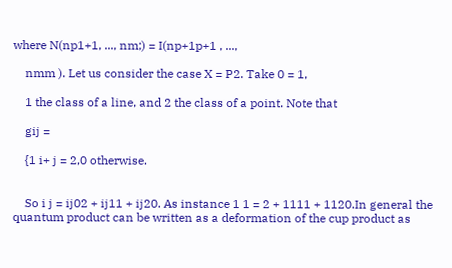where N(np1+1, ..., nm;) = I(np+1p+1 , ...,

    nmm ). Let us consider the case X = P2. Take 0 = 1,

    1 the class of a line, and 2 the class of a point. Note that

    gij =

    {1 i+ j = 2,0 otherwise.


    So i j = ij02 + ij11 + ij20. As instance 1 1 = 2 + 1111 + 1120.In general the quantum product can be written as a deformation of the cup product as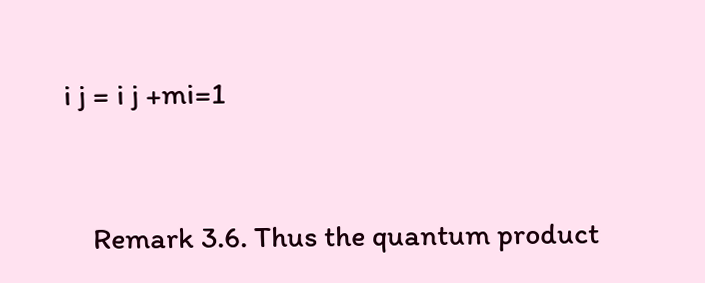i j = i j +mi=1


    Remark 3.6. Thus the quantum product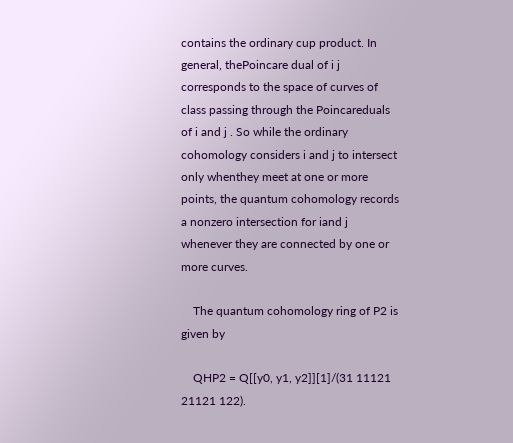contains the ordinary cup product. In general, thePoincare dual of i j corresponds to the space of curves of class passing through the Poincareduals of i and j . So while the ordinary cohomology considers i and j to intersect only whenthey meet at one or more points, the quantum cohomology records a nonzero intersection for iand j whenever they are connected by one or more curves.

    The quantum cohomology ring of P2 is given by

    QHP2 = Q[[y0, y1, y2]][1]/(31 11121 21121 122).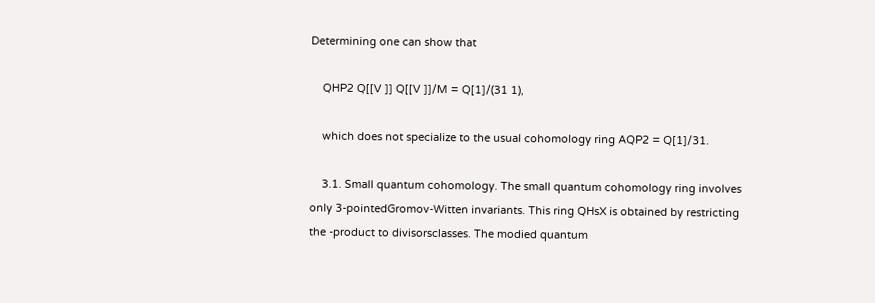Determining one can show that

    QHP2 Q[[V ]] Q[[V ]]/M = Q[1]/(31 1),

    which does not specialize to the usual cohomology ring AQP2 = Q[1]/31.

    3.1. Small quantum cohomology. The small quantum cohomology ring involves only 3-pointedGromov-Witten invariants. This ring QHsX is obtained by restricting the -product to divisorsclasses. The modied quantum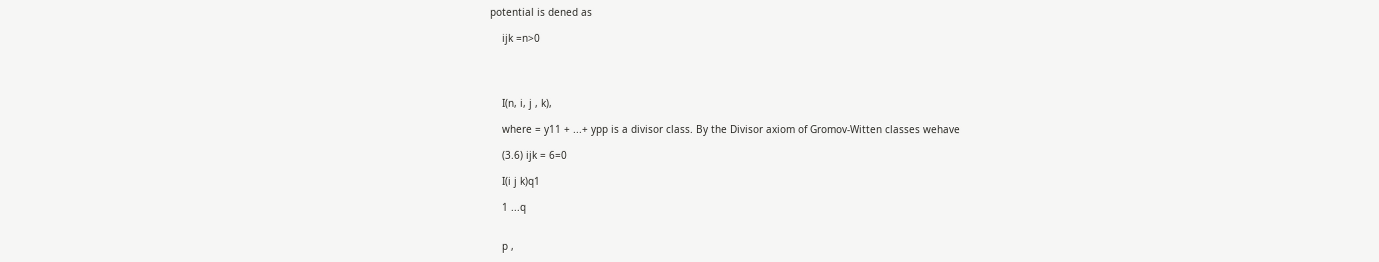potential is dened as

    ijk =n>0




    I(n, i, j , k),

    where = y11 + ...+ ypp is a divisor class. By the Divisor axiom of Gromov-Witten classes wehave

    (3.6) ijk = 6=0

    I(i j k)q1

    1 ...q


    p ,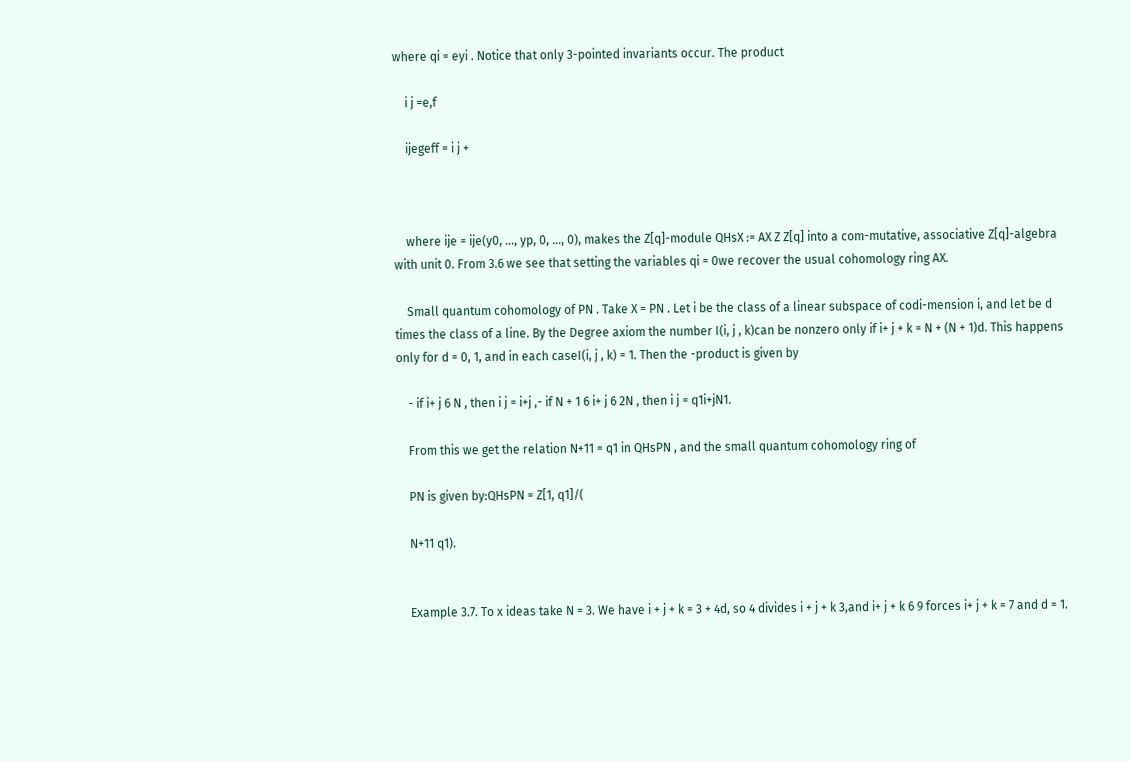where qi = eyi . Notice that only 3-pointed invariants occur. The product

    i j =e,f

    ijegeff = i j +



    where ije = ije(y0, ..., yp, 0, ..., 0), makes the Z[q]-module QHsX := AX Z Z[q] into a com-mutative, associative Z[q]-algebra with unit 0. From 3.6 we see that setting the variables qi = 0we recover the usual cohomology ring AX.

    Small quantum cohomology of PN . Take X = PN . Let i be the class of a linear subspace of codi-mension i, and let be d times the class of a line. By the Degree axiom the number I(i, j , k)can be nonzero only if i+ j + k = N + (N + 1)d. This happens only for d = 0, 1, and in each caseI(i, j , k) = 1. Then the -product is given by

    - if i+ j 6 N , then i j = i+j ,- if N + 1 6 i+ j 6 2N , then i j = q1i+jN1.

    From this we get the relation N+11 = q1 in QHsPN , and the small quantum cohomology ring of

    PN is given by:QHsPN = Z[1, q1]/(

    N+11 q1).


    Example 3.7. To x ideas take N = 3. We have i + j + k = 3 + 4d, so 4 divides i + j + k 3,and i+ j + k 6 9 forces i+ j + k = 7 and d = 1.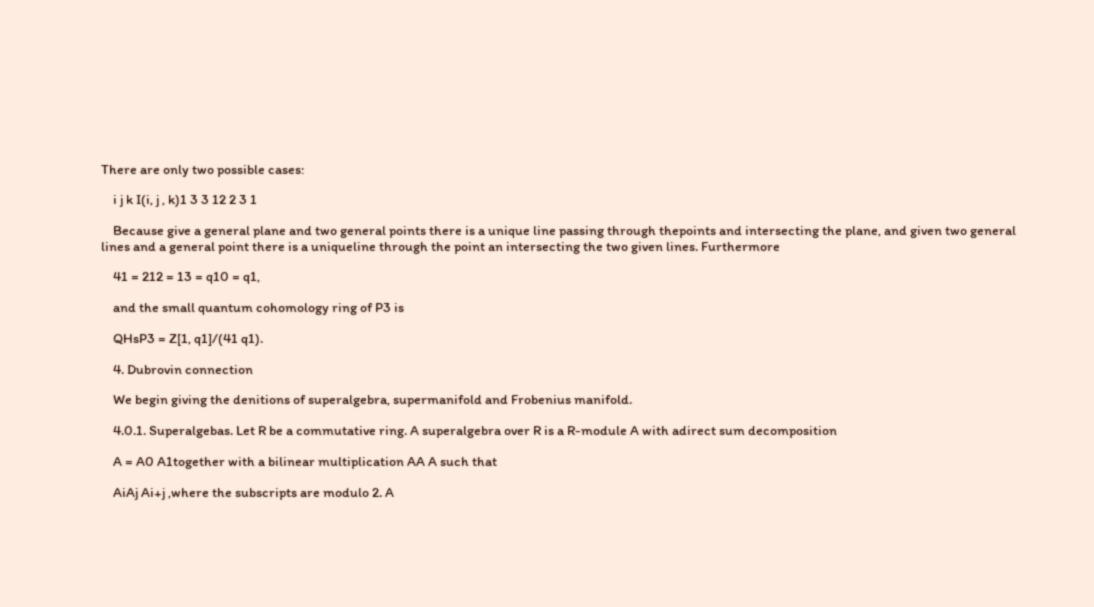There are only two possible cases:

    i j k I(i, j , k)1 3 3 12 2 3 1

    Because give a general plane and two general points there is a unique line passing through thepoints and intersecting the plane, and given two general lines and a general point there is a uniqueline through the point an intersecting the two given lines. Furthermore

    41 = 212 = 13 = q10 = q1,

    and the small quantum cohomology ring of P3 is

    QHsP3 = Z[1, q1]/(41 q1).

    4. Dubrovin connection

    We begin giving the denitions of superalgebra, supermanifold and Frobenius manifold.

    4.0.1. Superalgebas. Let R be a commutative ring. A superalgebra over R is a R-module A with adirect sum decomposition

    A = A0 A1together with a bilinear multiplication AA A such that

    AiAj Ai+j ,where the subscripts are modulo 2. A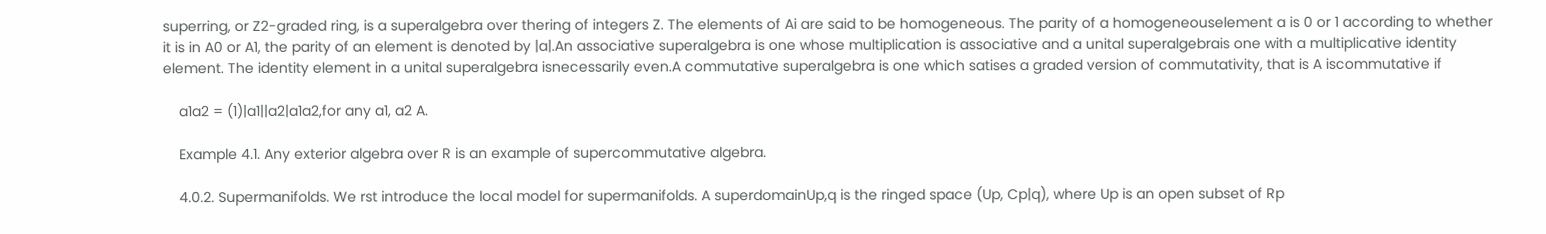superring, or Z2-graded ring, is a superalgebra over thering of integers Z. The elements of Ai are said to be homogeneous. The parity of a homogeneouselement a is 0 or 1 according to whether it is in A0 or A1, the parity of an element is denoted by |a|.An associative superalgebra is one whose multiplication is associative and a unital superalgebrais one with a multiplicative identity element. The identity element in a unital superalgebra isnecessarily even.A commutative superalgebra is one which satises a graded version of commutativity, that is A iscommutative if

    a1a2 = (1)|a1||a2|a1a2,for any a1, a2 A.

    Example 4.1. Any exterior algebra over R is an example of supercommutative algebra.

    4.0.2. Supermanifolds. We rst introduce the local model for supermanifolds. A superdomainUp,q is the ringed space (Up, Cp|q), where Up is an open subset of Rp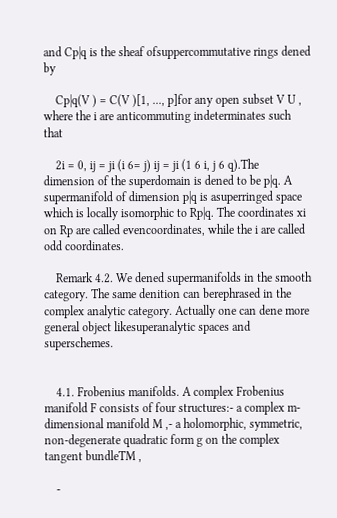and Cp|q is the sheaf ofsuppercommutative rings dened by

    Cp|q(V ) = C(V )[1, ..., p]for any open subset V U , where the i are anticommuting indeterminates such that

    2i = 0, ij = ji (i 6= j) ij = ji (1 6 i, j 6 q).The dimension of the superdomain is dened to be p|q. A supermanifold of dimension p|q is asuperringed space which is locally isomorphic to Rp|q. The coordinates xi on Rp are called evencoordinates, while the i are called odd coordinates.

    Remark 4.2. We dened supermanifolds in the smooth category. The same denition can berephrased in the complex analytic category. Actually one can dene more general object likesuperanalytic spaces and superschemes.


    4.1. Frobenius manifolds. A complex Frobenius manifold F consists of four structures:- a complex m-dimensional manifold M ,- a holomorphic, symmetric, non-degenerate quadratic form g on the complex tangent bundleTM ,

    -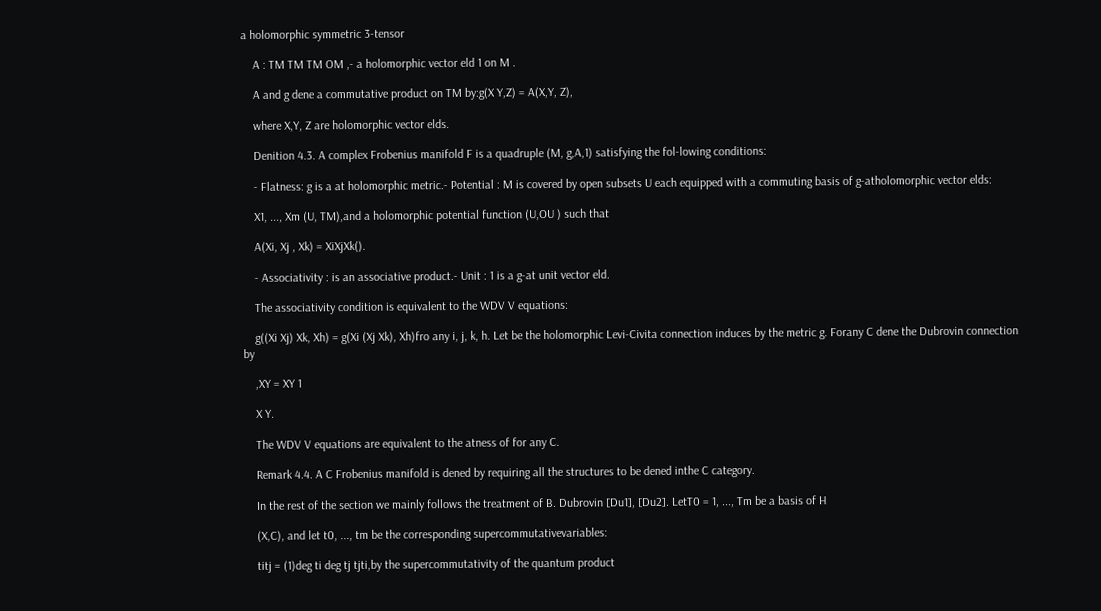a holomorphic symmetric 3-tensor

    A : TM TM TM OM ,- a holomorphic vector eld 1 on M .

    A and g dene a commutative product on TM by:g(X Y,Z) = A(X,Y, Z),

    where X,Y, Z are holomorphic vector elds.

    Denition 4.3. A complex Frobenius manifold F is a quadruple (M, g,A,1) satisfying the fol-lowing conditions:

    - Flatness: g is a at holomorphic metric.- Potential : M is covered by open subsets U each equipped with a commuting basis of g-atholomorphic vector elds:

    X1, ..., Xm (U, TM),and a holomorphic potential function (U,OU ) such that

    A(Xi, Xj , Xk) = XiXjXk().

    - Associativity : is an associative product.- Unit : 1 is a g-at unit vector eld.

    The associativity condition is equivalent to the WDV V equations:

    g((Xi Xj) Xk, Xh) = g(Xi (Xj Xk), Xh)fro any i, j, k, h. Let be the holomorphic Levi-Civita connection induces by the metric g. Forany C dene the Dubrovin connection by

    ,XY = XY 1

    X Y.

    The WDV V equations are equivalent to the atness of for any C.

    Remark 4.4. A C Frobenius manifold is dened by requiring all the structures to be dened inthe C category.

    In the rest of the section we mainly follows the treatment of B. Dubrovin [Du1], [Du2]. LetT0 = 1, ..., Tm be a basis of H

    (X,C), and let t0, ..., tm be the corresponding supercommutativevariables:

    titj = (1)deg ti deg tj tjti,by the supercommutativity of the quantum product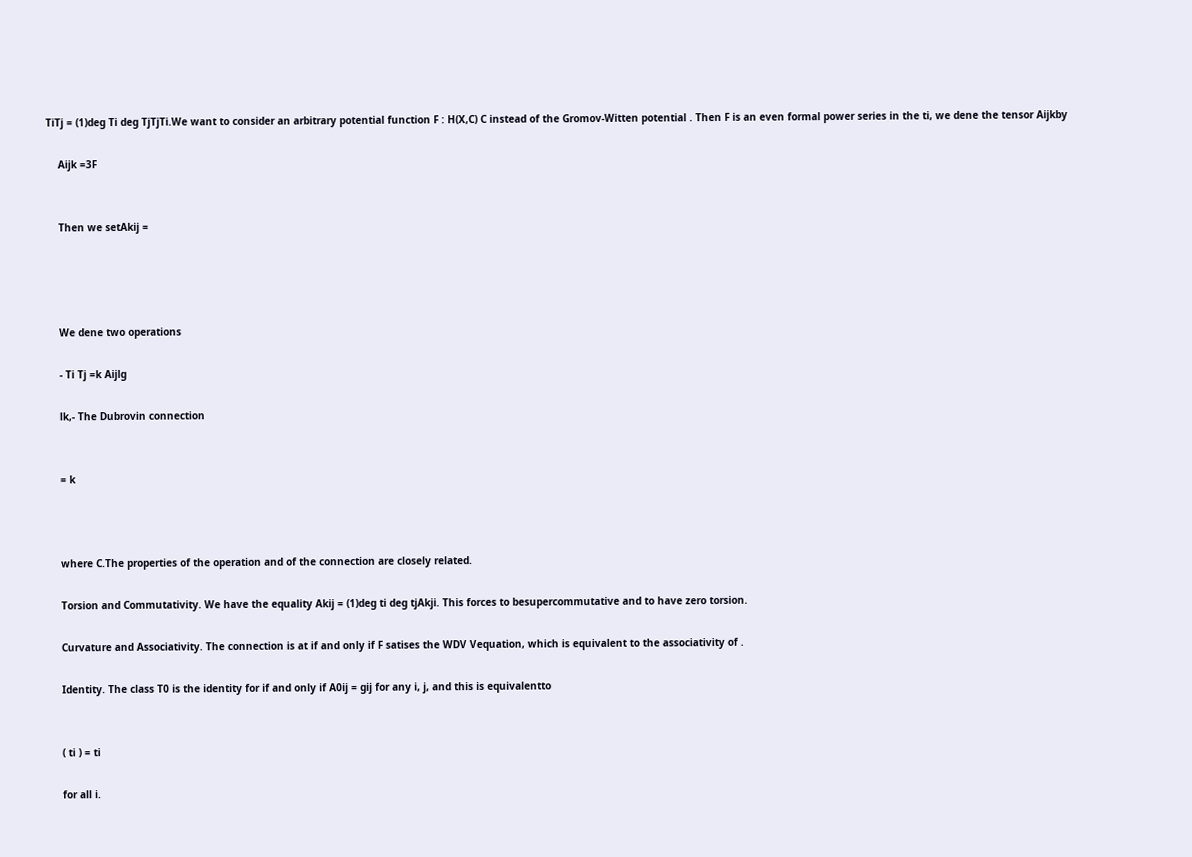TiTj = (1)deg Ti deg TjTjTi.We want to consider an arbitrary potential function F : H(X,C) C instead of the Gromov-Witten potential . Then F is an even formal power series in the ti, we dene the tensor Aijkby

    Aijk =3F


    Then we setAkij =




    We dene two operations

    - Ti Tj =k Aijlg

    lk,- The Dubrovin connection


    = k



    where C.The properties of the operation and of the connection are closely related.

    Torsion and Commutativity. We have the equality Akij = (1)deg ti deg tjAkji. This forces to besupercommutative and to have zero torsion.

    Curvature and Associativity. The connection is at if and only if F satises the WDV Vequation, which is equivalent to the associativity of .

    Identity. The class T0 is the identity for if and only if A0ij = gij for any i, j, and this is equivalentto


    ( ti ) = ti

    for all i.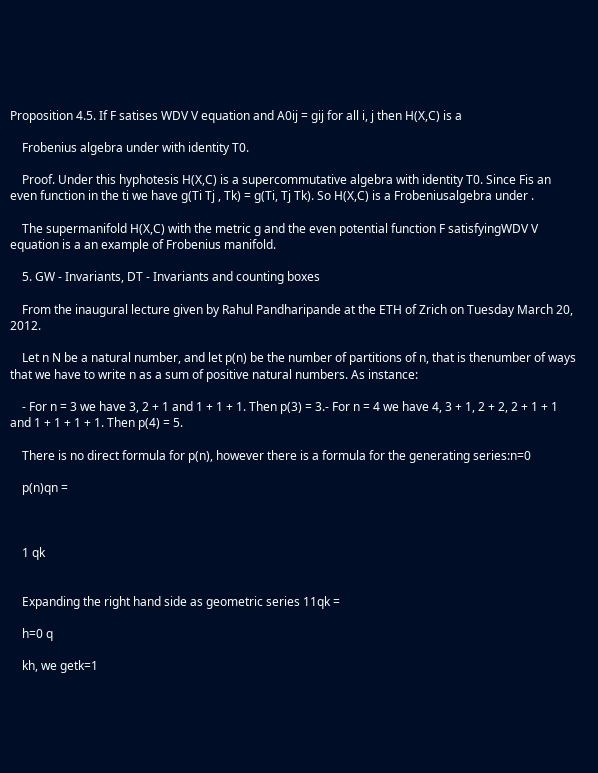Proposition 4.5. If F satises WDV V equation and A0ij = gij for all i, j then H(X,C) is a

    Frobenius algebra under with identity T0.

    Proof. Under this hyphotesis H(X,C) is a supercommutative algebra with identity T0. Since Fis an even function in the ti we have g(Ti Tj , Tk) = g(Ti, Tj Tk). So H(X,C) is a Frobeniusalgebra under .

    The supermanifold H(X,C) with the metric g and the even potential function F satisfyingWDV V equation is a an example of Frobenius manifold.

    5. GW - Invariants, DT - Invariants and counting boxes

    From the inaugural lecture given by Rahul Pandharipande at the ETH of Zrich on Tuesday March 20, 2012.

    Let n N be a natural number, and let p(n) be the number of partitions of n, that is thenumber of ways that we have to write n as a sum of positive natural numbers. As instance:

    - For n = 3 we have 3, 2 + 1 and 1 + 1 + 1. Then p(3) = 3.- For n = 4 we have 4, 3 + 1, 2 + 2, 2 + 1 + 1 and 1 + 1 + 1 + 1. Then p(4) = 5.

    There is no direct formula for p(n), however there is a formula for the generating series:n=0

    p(n)qn =



    1 qk


    Expanding the right hand side as geometric series 11qk =

    h=0 q

    kh, we getk=1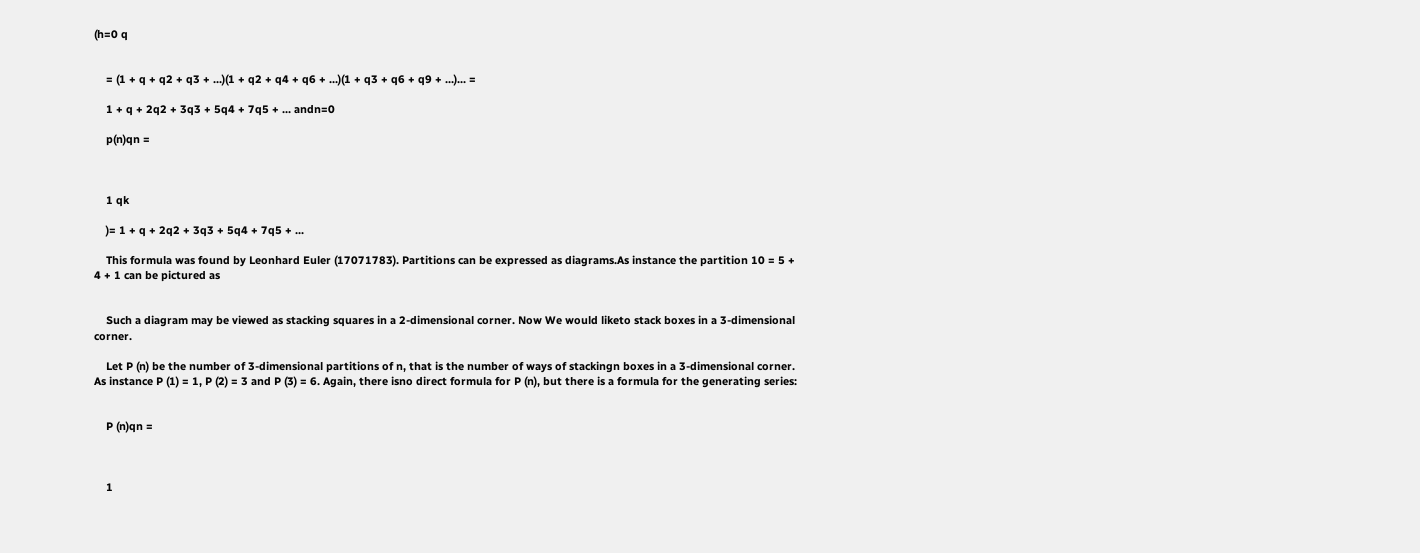(h=0 q


    = (1 + q + q2 + q3 + ...)(1 + q2 + q4 + q6 + ...)(1 + q3 + q6 + q9 + ...)... =

    1 + q + 2q2 + 3q3 + 5q4 + 7q5 + ... andn=0

    p(n)qn =



    1 qk

    )= 1 + q + 2q2 + 3q3 + 5q4 + 7q5 + ...

    This formula was found by Leonhard Euler (17071783). Partitions can be expressed as diagrams.As instance the partition 10 = 5 + 4 + 1 can be pictured as


    Such a diagram may be viewed as stacking squares in a 2-dimensional corner. Now We would liketo stack boxes in a 3-dimensional corner.

    Let P (n) be the number of 3-dimensional partitions of n, that is the number of ways of stackingn boxes in a 3-dimensional corner. As instance P (1) = 1, P (2) = 3 and P (3) = 6. Again, there isno direct formula for P (n), but there is a formula for the generating series:


    P (n)qn =



    1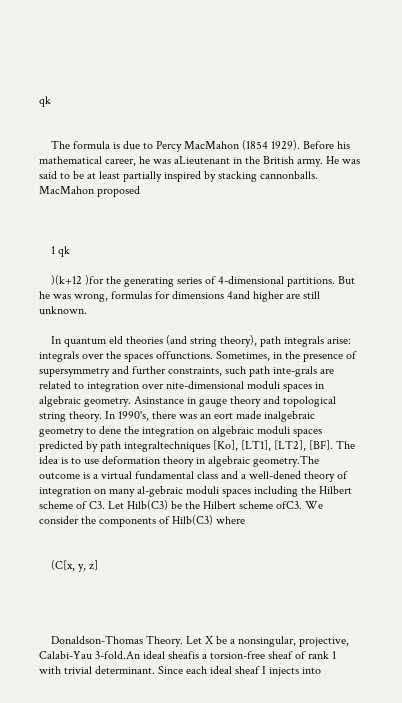qk


    The formula is due to Percy MacMahon (1854 1929). Before his mathematical career, he was aLieutenant in the British army. He was said to be at least partially inspired by stacking cannonballs. MacMahon proposed



    1 qk

    )(k+12 )for the generating series of 4-dimensional partitions. But he was wrong, formulas for dimensions 4and higher are still unknown.

    In quantum eld theories (and string theory), path integrals arise: integrals over the spaces offunctions. Sometimes, in the presence of supersymmetry and further constraints, such path inte-grals are related to integration over nite-dimensional moduli spaces in algebraic geometry. Asinstance in gauge theory and topological string theory. In 1990's, there was an eort made inalgebraic geometry to dene the integration on algebraic moduli spaces predicted by path integraltechniques [Ko], [LT1], [LT2], [BF]. The idea is to use deformation theory in algebraic geometry.The outcome is a virtual fundamental class and a well-dened theory of integration on many al-gebraic moduli spaces including the Hilbert scheme of C3. Let Hilb(C3) be the Hilbert scheme ofC3. We consider the components of Hilb(C3) where


    (C[x, y, z]




    Donaldson-Thomas Theory. Let X be a nonsingular, projective, Calabi-Yau 3-fold.An ideal sheafis a torsion-free sheaf of rank 1 with trivial determinant. Since each ideal sheaf I injects into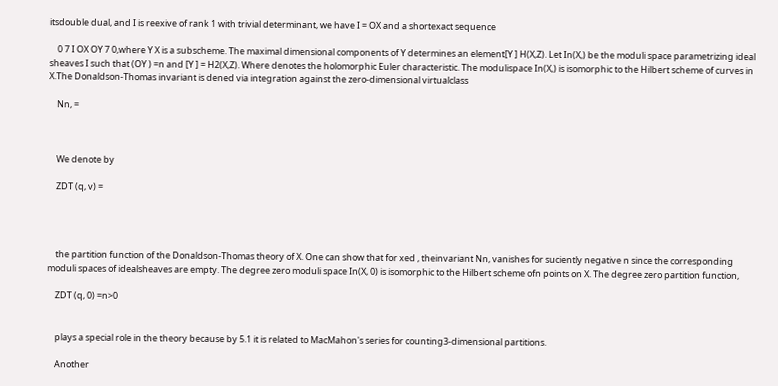itsdouble dual, and I is reexive of rank 1 with trivial determinant, we have I = OX and a shortexact sequence

    0 7 I OX OY 7 0,where Y X is a subscheme. The maximal dimensional components of Y determines an element[Y ] H(X,Z). Let In(X,) be the moduli space parametrizing ideal sheaves I such that (OY ) =n and [Y ] = H2(X,Z). Where denotes the holomorphic Euler characteristic. The modulispace In(X,) is isomorphic to the Hilbert scheme of curves in X.The Donaldson-Thomas invariant is dened via integration against the zero-dimensional virtualclass

    Nn, =



    We denote by

    ZDT (q, v) =




    the partition function of the Donaldson-Thomas theory of X. One can show that for xed , theinvariant Nn, vanishes for suciently negative n since the corresponding moduli spaces of idealsheaves are empty. The degree zero moduli space In(X, 0) is isomorphic to the Hilbert scheme ofn points on X. The degree zero partition function,

    ZDT (q, 0) =n>0


    plays a special role in the theory because by 5.1 it is related to MacMahon's series for counting3-dimensional partitions.

    Another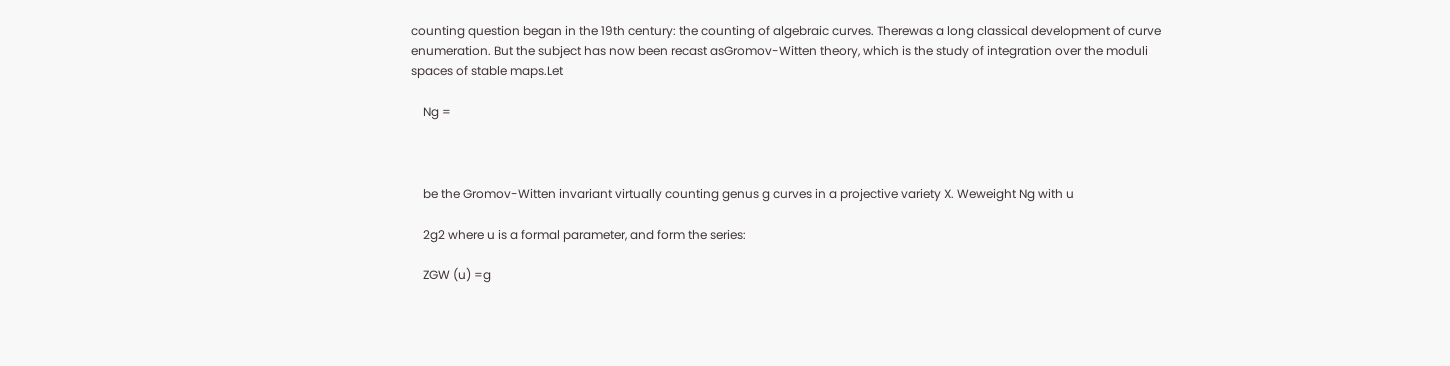counting question began in the 19th century: the counting of algebraic curves. Therewas a long classical development of curve enumeration. But the subject has now been recast asGromov-Witten theory, which is the study of integration over the moduli spaces of stable maps.Let

    Ng =



    be the Gromov-Witten invariant virtually counting genus g curves in a projective variety X. Weweight Ng with u

    2g2 where u is a formal parameter, and form the series:

    ZGW (u) =g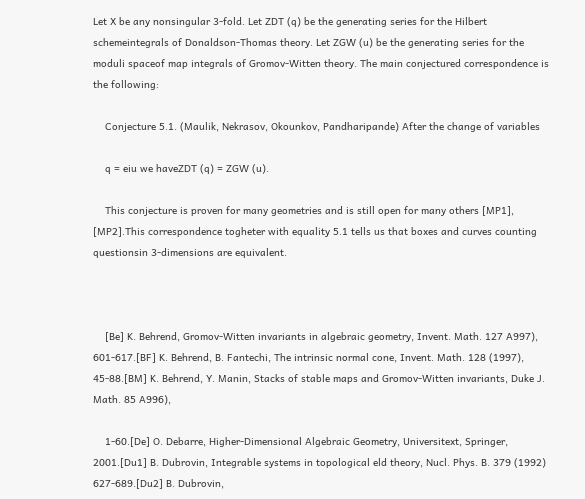Let X be any nonsingular 3-fold. Let ZDT (q) be the generating series for the Hilbert schemeintegrals of Donaldson-Thomas theory. Let ZGW (u) be the generating series for the moduli spaceof map integrals of Gromov-Witten theory. The main conjectured correspondence is the following:

    Conjecture 5.1. (Maulik, Nekrasov, Okounkov, Pandharipande) After the change of variables

    q = eiu we haveZDT (q) = ZGW (u).

    This conjecture is proven for many geometries and is still open for many others [MP1], [MP2].This correspondence togheter with equality 5.1 tells us that boxes and curves counting questionsin 3-dimensions are equivalent.



    [Be] K. Behrend, Gromov-Witten invariants in algebraic geometry, Invent. Math. 127 A997), 601-617.[BF] K. Behrend, B. Fantechi, The intrinsic normal cone, Invent. Math. 128 (1997), 45-88.[BM] K. Behrend, Y. Manin, Stacks of stable maps and Gromov-Witten invariants, Duke J. Math. 85 A996),

    1-60.[De] O. Debarre, Higher-Dimensional Algebraic Geometry, Universitext, Springer, 2001.[Du1] B. Dubrovin, Integrable systems in topological eld theory, Nucl. Phys. B. 379 (1992) 627-689.[Du2] B. Dubrovin,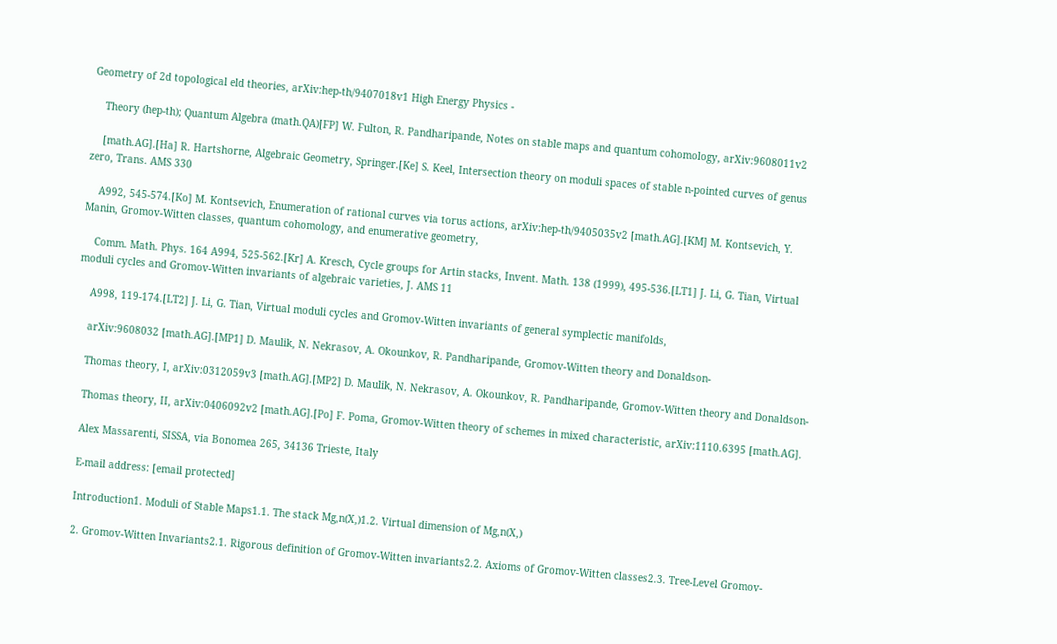Geometry of 2d topological eld theories, arXiv:hep-th/9407018v1 High Energy Physics -

    Theory (hep-th); Quantum Algebra (math.QA)[FP] W. Fulton, R. Pandharipande, Notes on stable maps and quantum cohomology, arXiv:9608011v2

    [math.AG].[Ha] R. Hartshorne, Algebraic Geometry, Springer.[Ke] S. Keel, Intersection theory on moduli spaces of stable n-pointed curves of genus zero, Trans. AMS 330

    A992, 545-574.[Ko] M. Kontsevich, Enumeration of rational curves via torus actions, arXiv:hep-th/9405035v2 [math.AG].[KM] M. Kontsevich, Y. Manin, Gromov-Witten classes, quantum cohomology, and enumerative geometry,

    Comm. Math. Phys. 164 A994, 525-562.[Kr] A. Kresch, Cycle groups for Artin stacks, Invent. Math. 138 (1999), 495-536.[LT1] J. Li, G. Tian, Virtual moduli cycles and Gromov-Witten invariants of algebraic varieties, J. AMS 11

    A998, 119-174.[LT2] J. Li, G. Tian, Virtual moduli cycles and Gromov-Witten invariants of general symplectic manifolds,

    arXiv:9608032 [math.AG].[MP1] D. Maulik, N. Nekrasov, A. Okounkov, R. Pandharipande, Gromov-Witten theory and Donaldson-

    Thomas theory, I, arXiv:0312059v3 [math.AG].[MP2] D. Maulik, N. Nekrasov, A. Okounkov, R. Pandharipande, Gromov-Witten theory and Donaldson-

    Thomas theory, II, arXiv:0406092v2 [math.AG].[Po] F. Poma, Gromov-Witten theory of schemes in mixed characteristic, arXiv:1110.6395 [math.AG].

    Alex Massarenti, SISSA, via Bonomea 265, 34136 Trieste, Italy

    E-mail address: [email protected]

    Introduction1. Moduli of Stable Maps1.1. The stack Mg,n(X,)1.2. Virtual dimension of Mg,n(X,)

    2. Gromov-Witten Invariants2.1. Rigorous definition of Gromov-Witten invariants2.2. Axioms of Gromov-Witten classes2.3. Tree-Level Gromov-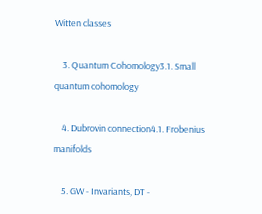Witten classes

    3. Quantum Cohomology3.1. Small quantum cohomology

    4. Dubrovin connection4.1. Frobenius manifolds

    5. GW - Invariants, DT -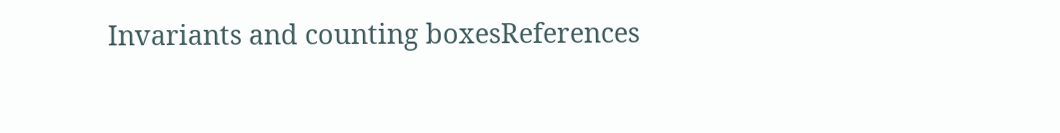Invariants and counting boxesReferences